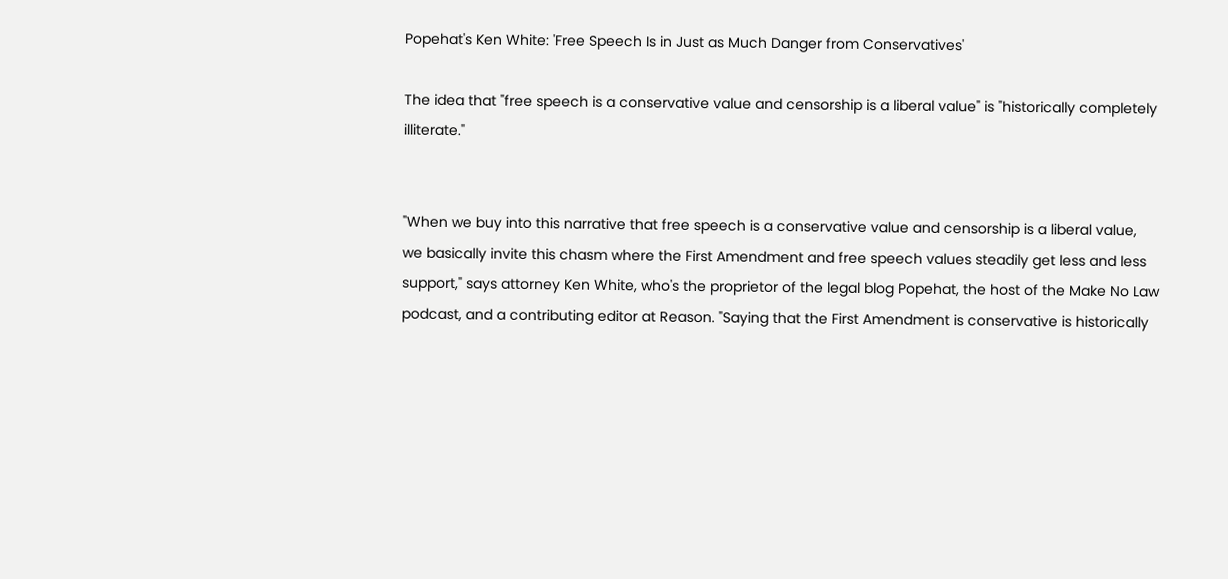Popehat's Ken White: 'Free Speech Is in Just as Much Danger from Conservatives'

The idea that "free speech is a conservative value and censorship is a liberal value" is "historically completely illiterate."


"When we buy into this narrative that free speech is a conservative value and censorship is a liberal value, we basically invite this chasm where the First Amendment and free speech values steadily get less and less support," says attorney Ken White, who's the proprietor of the legal blog Popehat, the host of the Make No Law podcast, and a contributing editor at Reason. "Saying that the First Amendment is conservative is historically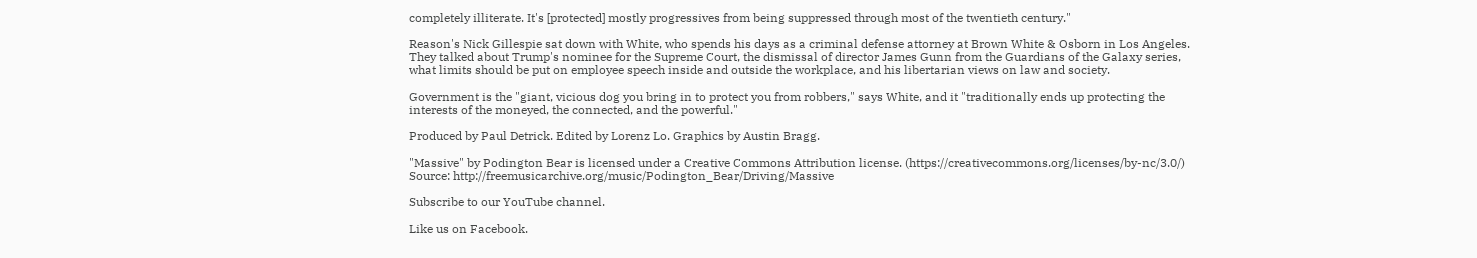completely illiterate. It's [protected] mostly progressives from being suppressed through most of the twentieth century."

Reason's Nick Gillespie sat down with White, who spends his days as a criminal defense attorney at Brown White & Osborn in Los Angeles. They talked about Trump's nominee for the Supreme Court, the dismissal of director James Gunn from the Guardians of the Galaxy series, what limits should be put on employee speech inside and outside the workplace, and his libertarian views on law and society.

Government is the "giant, vicious dog you bring in to protect you from robbers," says White, and it "traditionally ends up protecting the interests of the moneyed, the connected, and the powerful."

Produced by Paul Detrick. Edited by Lorenz Lo. Graphics by Austin Bragg.

"Massive" by Podington Bear is licensed under a Creative Commons Attribution license. (https://creativecommons.org/licenses/by-nc/3.0/) Source: http://freemusicarchive.org/music/Podington_Bear/Driving/Massive

Subscribe to our YouTube channel.

Like us on Facebook.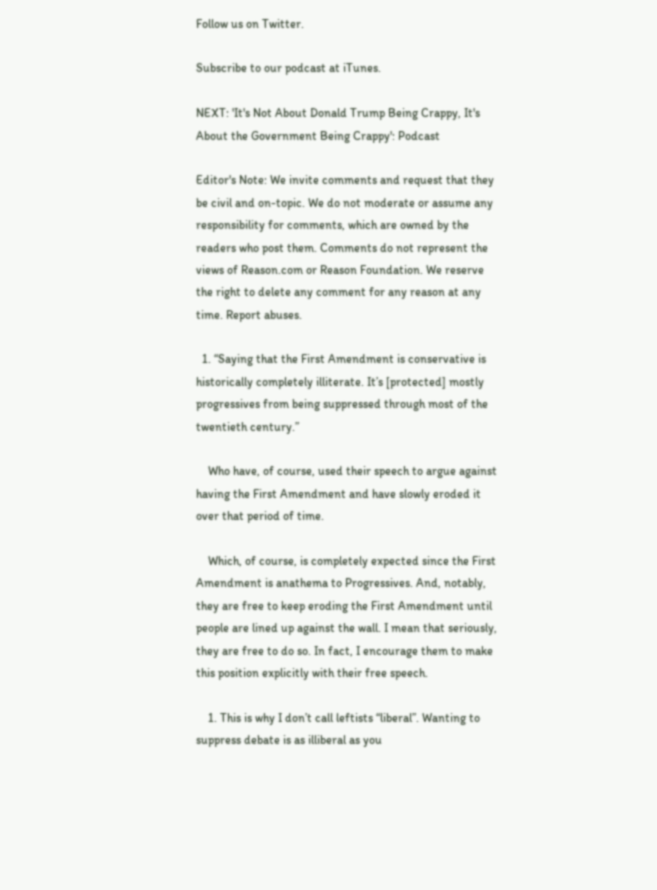Follow us on Twitter.

Subscribe to our podcast at iTunes.

NEXT: 'It's Not About Donald Trump Being Crappy, It's About the Government Being Crappy': Podcast

Editor's Note: We invite comments and request that they be civil and on-topic. We do not moderate or assume any responsibility for comments, which are owned by the readers who post them. Comments do not represent the views of Reason.com or Reason Foundation. We reserve the right to delete any comment for any reason at any time. Report abuses.

  1. “Saying that the First Amendment is conservative is historically completely illiterate. It’s [protected] mostly progressives from being suppressed through most of the twentieth century.”

    Who have, of course, used their speech to argue against having the First Amendment and have slowly eroded it over that period of time.

    Which, of course, is completely expected since the First Amendment is anathema to Progressives. And, notably, they are free to keep eroding the First Amendment until people are lined up against the wall. I mean that seriously, they are free to do so. In fact, I encourage them to make this position explicitly with their free speech.

    1. This is why I don’t call leftists “liberal”. Wanting to suppress debate is as illiberal as you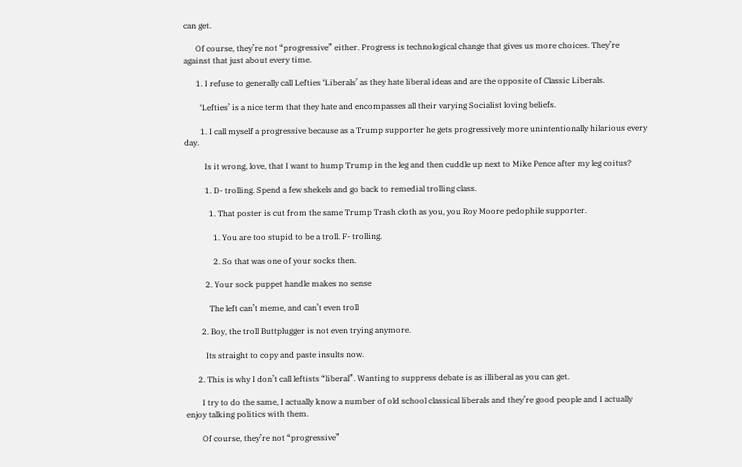can get.

      Of course, they’re not “progressive” either. Progress is technological change that gives us more choices. They’re against that just about every time.

      1. I refuse to generally call Lefties ‘Liberals’ as they hate liberal ideas and are the opposite of Classic Liberals.

        ‘Lefties’ is a nice term that they hate and encompasses all their varying Socialist loving beliefs.

        1. I call myself a progressive because as a Trump supporter he gets progressively more unintentionally hilarious every day.

          Is it wrong, love, that I want to hump Trump in the leg and then cuddle up next to Mike Pence after my leg coitus?

          1. D- trolling. Spend a few shekels and go back to remedial trolling class.

            1. That poster is cut from the same Trump Trash cloth as you, you Roy Moore pedophile supporter.

              1. You are too stupid to be a troll. F- trolling.

              2. So that was one of your socks then.

          2. Your sock puppet handle makes no sense

            The left can’t meme, and can’t even troll

        2. Boy, the troll Buttplugger is not even trying anymore.

          Its straight to copy and paste insults now.

      2. This is why I don’t call leftists “liberal”. Wanting to suppress debate is as illiberal as you can get.

        I try to do the same, I actually know a number of old school classical liberals and they’re good people and I actually enjoy talking politics with them.

        Of course, they’re not “progressive”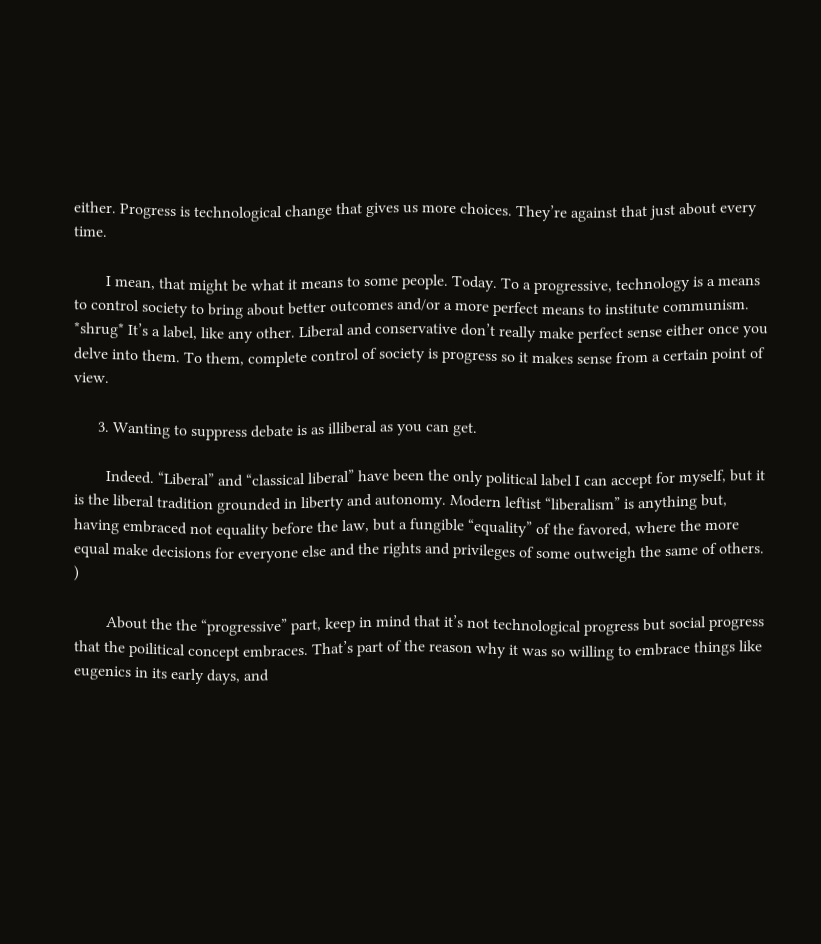either. Progress is technological change that gives us more choices. They’re against that just about every time.

        I mean, that might be what it means to some people. Today. To a progressive, technology is a means to control society to bring about better outcomes and/or a more perfect means to institute communism. *shrug* It’s a label, like any other. Liberal and conservative don’t really make perfect sense either once you delve into them. To them, complete control of society is progress so it makes sense from a certain point of view.

      3. Wanting to suppress debate is as illiberal as you can get.

        Indeed. “Liberal” and “classical liberal” have been the only political label I can accept for myself, but it is the liberal tradition grounded in liberty and autonomy. Modern leftist “liberalism” is anything but, having embraced not equality before the law, but a fungible “equality” of the favored, where the more equal make decisions for everyone else and the rights and privileges of some outweigh the same of others. )

        About the the “progressive” part, keep in mind that it’s not technological progress but social progress that the poilitical concept embraces. That’s part of the reason why it was so willing to embrace things like eugenics in its early days, and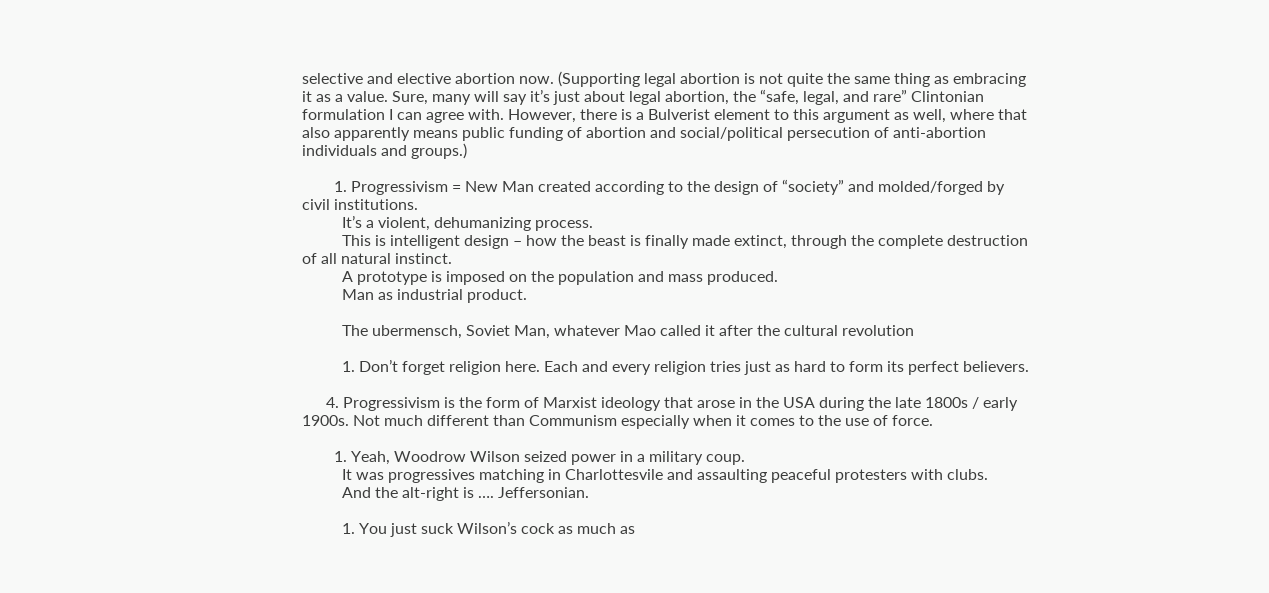selective and elective abortion now. (Supporting legal abortion is not quite the same thing as embracing it as a value. Sure, many will say it’s just about legal abortion, the “safe, legal, and rare” Clintonian formulation I can agree with. However, there is a Bulverist element to this argument as well, where that also apparently means public funding of abortion and social/political persecution of anti-abortion individuals and groups.)

        1. Progressivism = New Man created according to the design of “society” and molded/forged by civil institutions.
          It’s a violent, dehumanizing process.
          This is intelligent design – how the beast is finally made extinct, through the complete destruction of all natural instinct.
          A prototype is imposed on the population and mass produced.
          Man as industrial product.

          The ubermensch, Soviet Man, whatever Mao called it after the cultural revolution

          1. Don’t forget religion here. Each and every religion tries just as hard to form its perfect believers.

      4. Progressivism is the form of Marxist ideology that arose in the USA during the late 1800s / early 1900s. Not much different than Communism especially when it comes to the use of force.

        1. Yeah, Woodrow Wilson seized power in a military coup.
          It was progressives matching in Charlottesvile and assaulting peaceful protesters with clubs.
          And the alt-right is …. Jeffersonian.

          1. You just suck Wilson’s cock as much as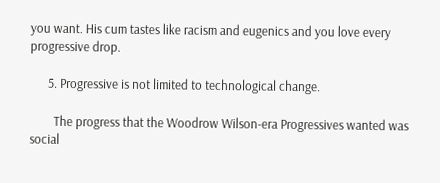you want. His cum tastes like racism and eugenics and you love every progressive drop.

      5. Progressive is not limited to technological change.

        The progress that the Woodrow Wilson-era Progressives wanted was social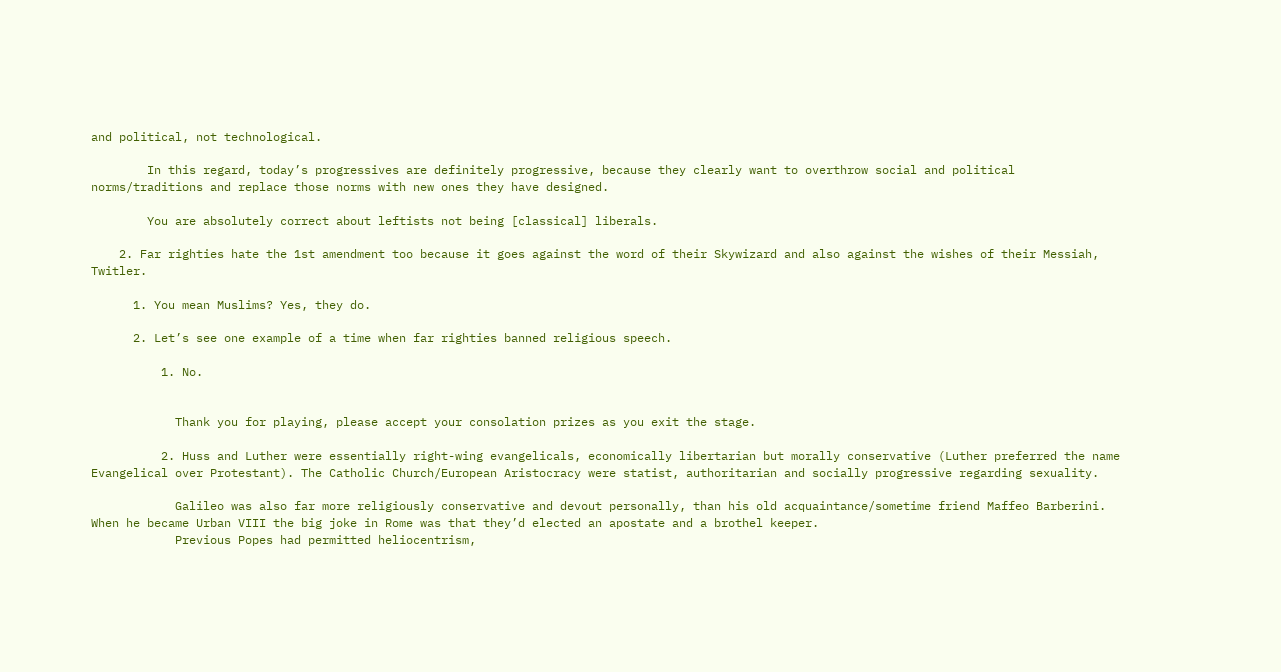and political, not technological.

        In this regard, today’s progressives are definitely progressive, because they clearly want to overthrow social and political norms/traditions and replace those norms with new ones they have designed.

        You are absolutely correct about leftists not being [classical] liberals.

    2. Far righties hate the 1st amendment too because it goes against the word of their Skywizard and also against the wishes of their Messiah, Twitler.

      1. You mean Muslims? Yes, they do.

      2. Let’s see one example of a time when far righties banned religious speech.

          1. No.


            Thank you for playing, please accept your consolation prizes as you exit the stage.

          2. Huss and Luther were essentially right-wing evangelicals, economically libertarian but morally conservative (Luther preferred the name Evangelical over Protestant). The Catholic Church/European Aristocracy were statist, authoritarian and socially progressive regarding sexuality.

            Galileo was also far more religiously conservative and devout personally, than his old acquaintance/sometime friend Maffeo Barberini. When he became Urban VIII the big joke in Rome was that they’d elected an apostate and a brothel keeper.
            Previous Popes had permitted heliocentrism,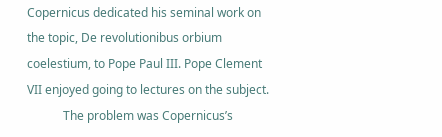Copernicus dedicated his seminal work on the topic, De revolutionibus orbium coelestium, to Pope Paul III. Pope Clement VII enjoyed going to lectures on the subject.
            The problem was Copernicus’s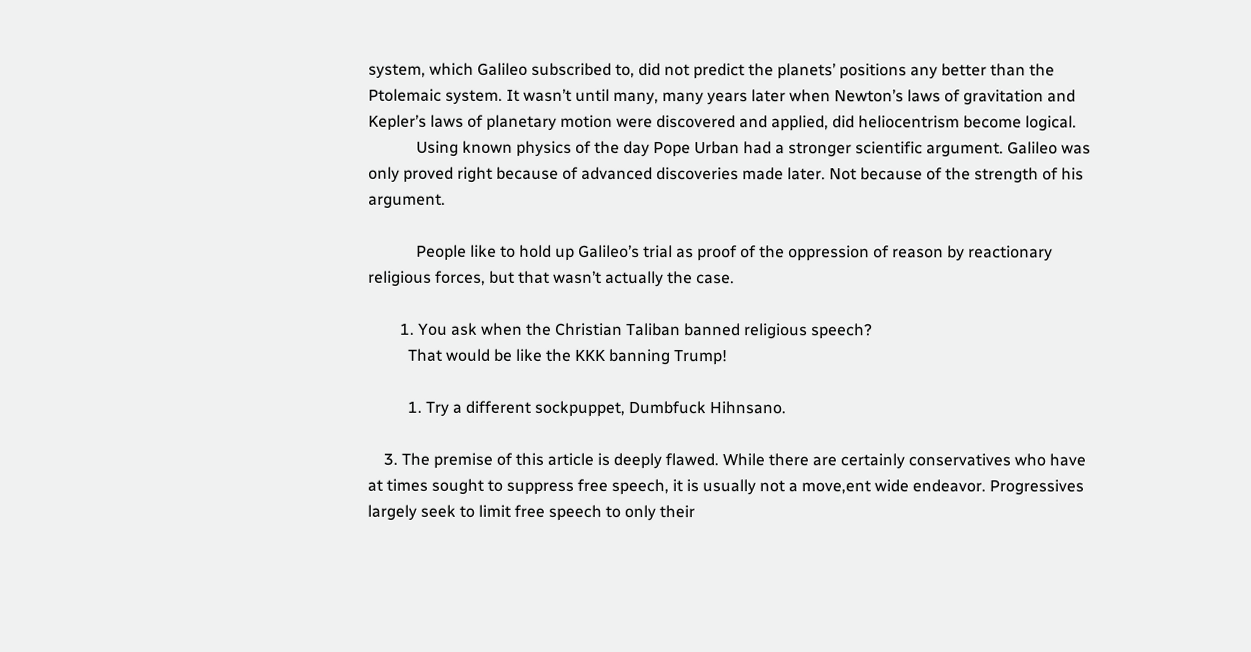system, which Galileo subscribed to, did not predict the planets’ positions any better than the Ptolemaic system. It wasn’t until many, many years later when Newton’s laws of gravitation and Kepler’s laws of planetary motion were discovered and applied, did heliocentrism become logical.
            Using known physics of the day Pope Urban had a stronger scientific argument. Galileo was only proved right because of advanced discoveries made later. Not because of the strength of his argument.

            People like to hold up Galileo’s trial as proof of the oppression of reason by reactionary religious forces, but that wasn’t actually the case.

        1. You ask when the Christian Taliban banned religious speech?
          That would be like the KKK banning Trump!

          1. Try a different sockpuppet, Dumbfuck Hihnsano.

    3. The premise of this article is deeply flawed. While there are certainly conservatives who have at times sought to suppress free speech, it is usually not a move,ent wide endeavor. Progressives largely seek to limit free speech to only their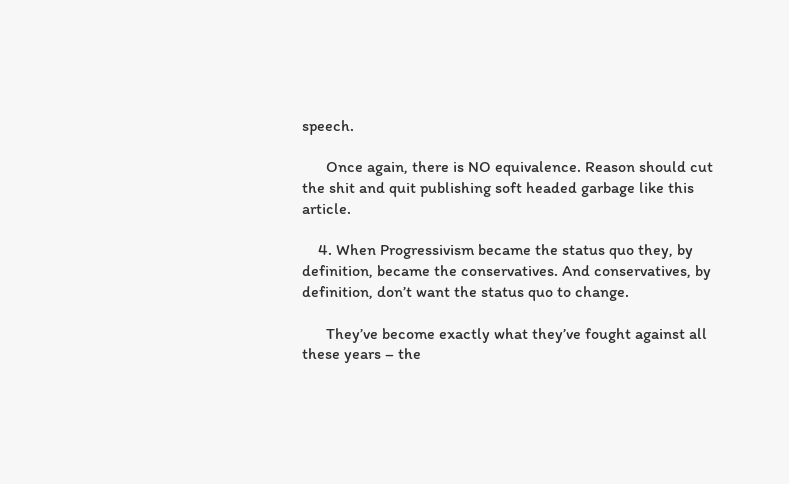speech.

      Once again, there is NO equivalence. Reason should cut the shit and quit publishing soft headed garbage like this article.

    4. When Progressivism became the status quo they, by definition, became the conservatives. And conservatives, by definition, don’t want the status quo to change.

      They’ve become exactly what they’ve fought against all these years – the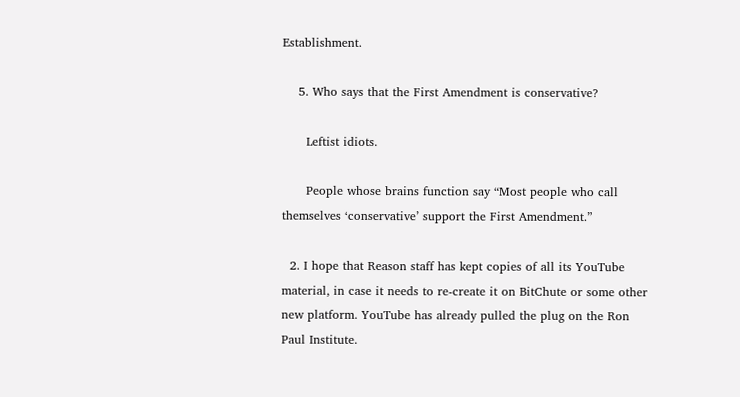Establishment.

    5. Who says that the First Amendment is conservative?

      Leftist idiots.

      People whose brains function say “Most people who call themselves ‘conservative’ support the First Amendment.”

  2. I hope that Reason staff has kept copies of all its YouTube material, in case it needs to re-create it on BitChute or some other new platform. YouTube has already pulled the plug on the Ron Paul Institute.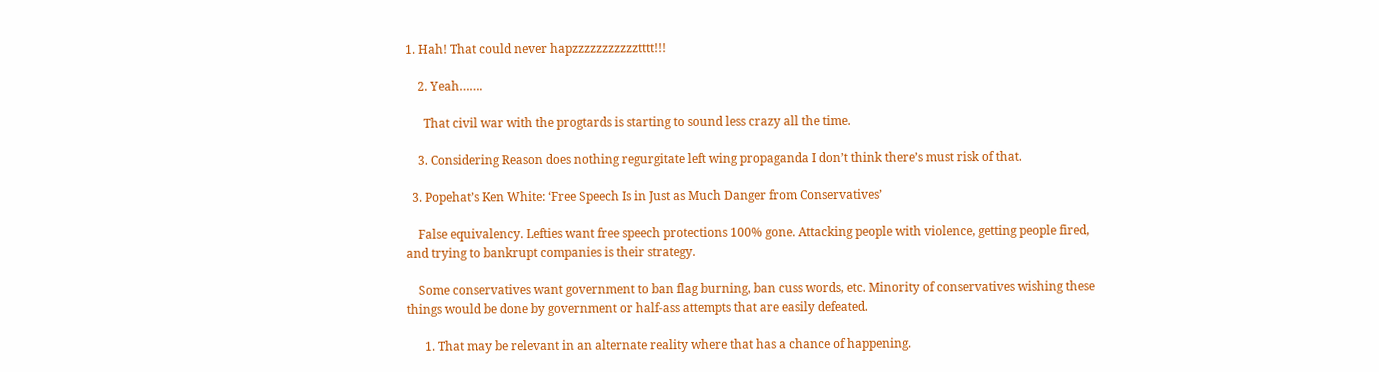1. Hah! That could never hapzzzzzzzzzzztttt!!!

    2. Yeah…….

      That civil war with the progtards is starting to sound less crazy all the time.

    3. Considering Reason does nothing regurgitate left wing propaganda I don’t think there’s must risk of that.

  3. Popehat’s Ken White: ‘Free Speech Is in Just as Much Danger from Conservatives’

    False equivalency. Lefties want free speech protections 100% gone. Attacking people with violence, getting people fired, and trying to bankrupt companies is their strategy.

    Some conservatives want government to ban flag burning, ban cuss words, etc. Minority of conservatives wishing these things would be done by government or half-ass attempts that are easily defeated.

      1. That may be relevant in an alternate reality where that has a chance of happening.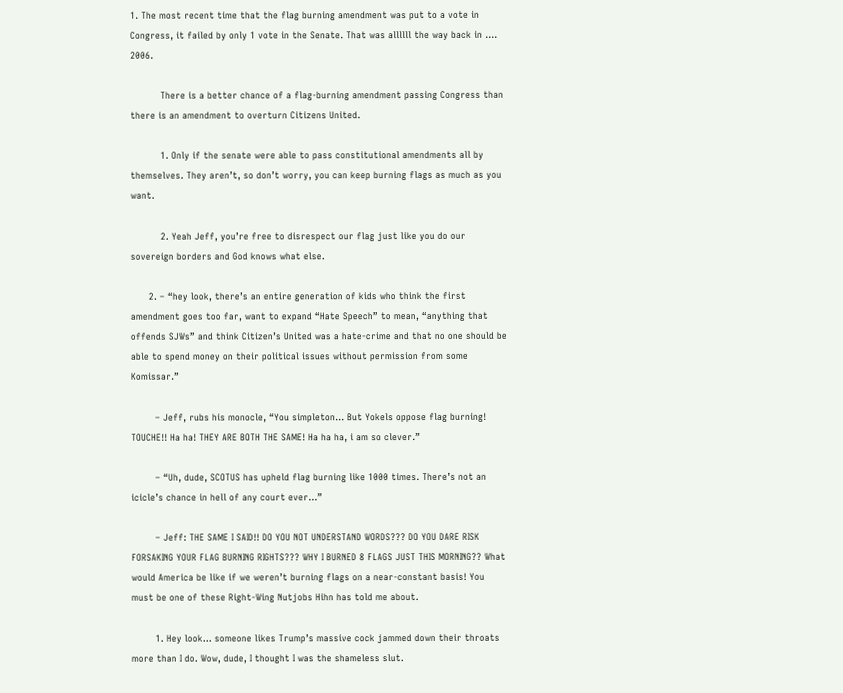1. The most recent time that the flag burning amendment was put to a vote in Congress, it failed by only 1 vote in the Senate. That was allllll the way back in …. 2006.

          There is a better chance of a flag-burning amendment passing Congress than there is an amendment to overturn Citizens United.

          1. Only if the senate were able to pass constitutional amendments all by themselves. They aren’t, so don’t worry, you can keep burning flags as much as you want.

          2. Yeah Jeff, you’re free to disrespect our flag just like you do our sovereign borders and God knows what else.

      2. – “hey look, there’s an entire generation of kids who think the first amendment goes too far, want to expand “Hate Speech” to mean, “anything that offends SJWs” and think Citizen’s United was a hate-crime and that no one should be able to spend money on their political issues without permission from some Komissar.”

        – Jeff, rubs his monocle, “You simpleton… But Yokels oppose flag burning! TOUCHE!! Ha ha! THEY ARE BOTH THE SAME! Ha ha ha, i am so clever.”

        – “Uh, dude, SCOTUS has upheld flag burning like 1000 times. There’s not an icicle’s chance in hell of any court ever…”

        – Jeff: THE SAME I SAID!! DO YOU NOT UNDERSTAND WORDS??? DO YOU DARE RISK FORSAKING YOUR FLAG BURNING RIGHTS??? WHY I BURNED 8 FLAGS JUST THIS MORNING?? What would America be like if we weren’t burning flags on a near-constant basis! You must be one of these Right-Wing Nutjobs Hihn has told me about.

        1. Hey look… someone likes Trump’s massive cock jammed down their throats more than I do. Wow, dude, I thought I was the shameless slut.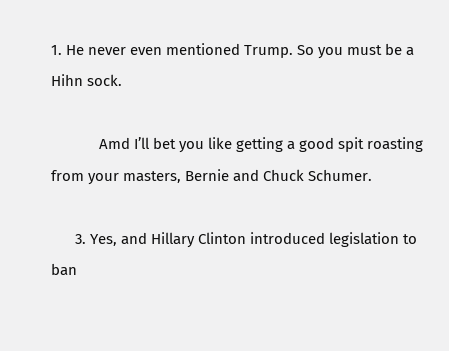1. He never even mentioned Trump. So you must be a Hihn sock.

            Amd I’ll bet you like getting a good spit roasting from your masters, Bernie and Chuck Schumer.

      3. Yes, and Hillary Clinton introduced legislation to ban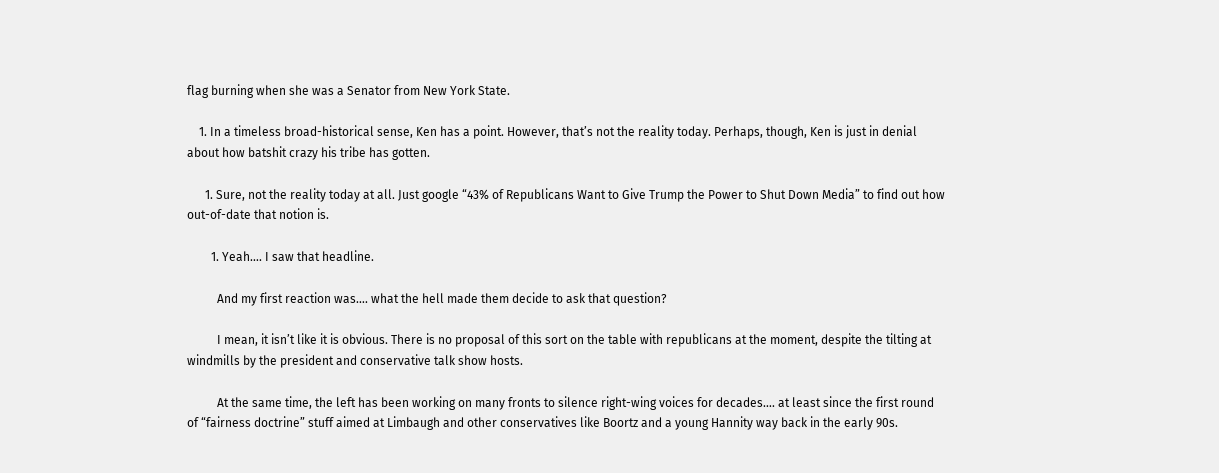flag burning when she was a Senator from New York State.

    1. In a timeless broad-historical sense, Ken has a point. However, that’s not the reality today. Perhaps, though, Ken is just in denial about how batshit crazy his tribe has gotten.

      1. Sure, not the reality today at all. Just google “43% of Republicans Want to Give Trump the Power to Shut Down Media” to find out how out-of-date that notion is.

        1. Yeah…. I saw that headline.

          And my first reaction was…. what the hell made them decide to ask that question?

          I mean, it isn’t like it is obvious. There is no proposal of this sort on the table with republicans at the moment, despite the tilting at windmills by the president and conservative talk show hosts.

          At the same time, the left has been working on many fronts to silence right-wing voices for decades…. at least since the first round of “fairness doctrine” stuff aimed at Limbaugh and other conservatives like Boortz and a young Hannity way back in the early 90s.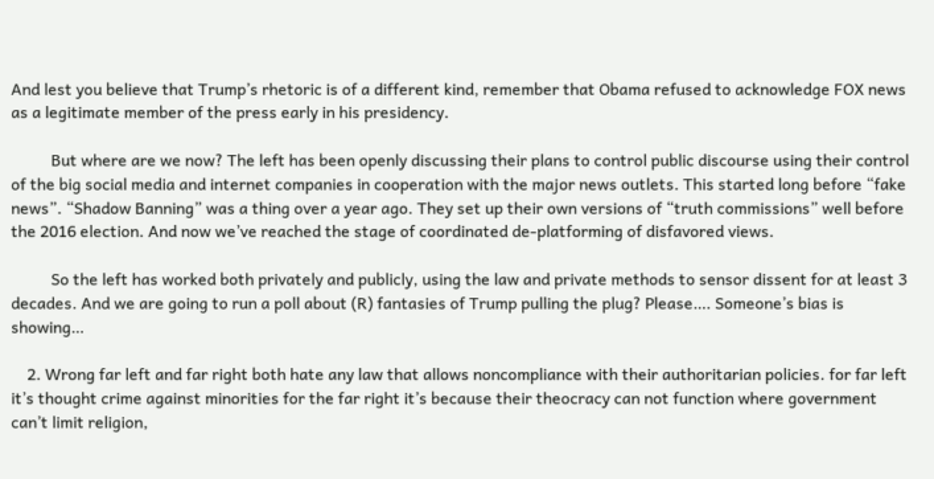And lest you believe that Trump’s rhetoric is of a different kind, remember that Obama refused to acknowledge FOX news as a legitimate member of the press early in his presidency.

          But where are we now? The left has been openly discussing their plans to control public discourse using their control of the big social media and internet companies in cooperation with the major news outlets. This started long before “fake news”. “Shadow Banning” was a thing over a year ago. They set up their own versions of “truth commissions” well before the 2016 election. And now we’ve reached the stage of coordinated de-platforming of disfavored views.

          So the left has worked both privately and publicly, using the law and private methods to sensor dissent for at least 3 decades. And we are going to run a poll about (R) fantasies of Trump pulling the plug? Please…. Someone’s bias is showing…

    2. Wrong far left and far right both hate any law that allows noncompliance with their authoritarian policies. for far left it’s thought crime against minorities for the far right it’s because their theocracy can not function where government can’t limit religion,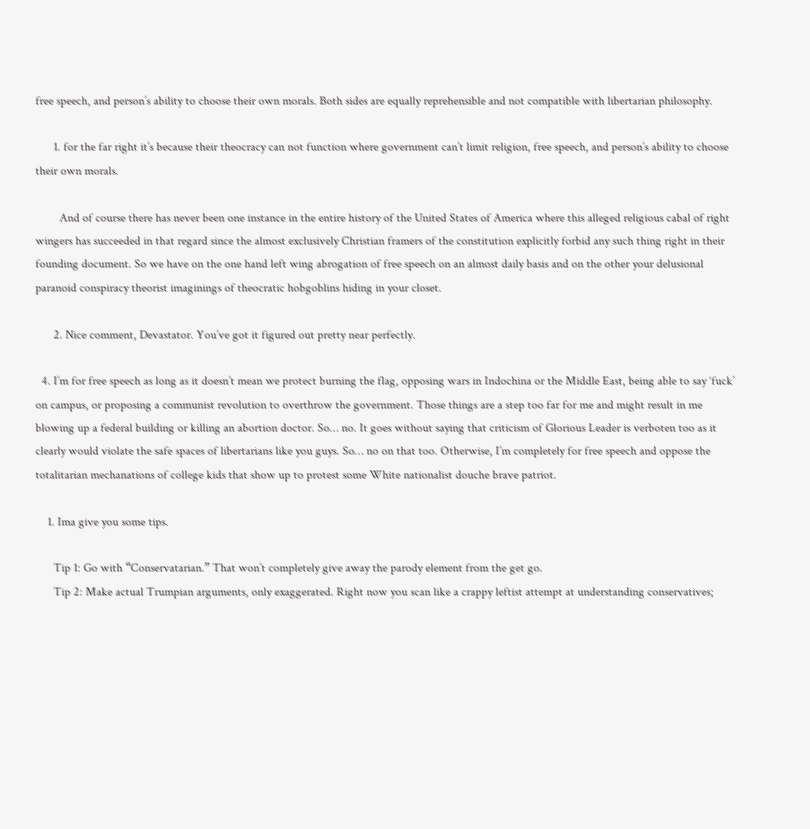free speech, and person’s ability to choose their own morals. Both sides are equally reprehensible and not compatible with libertarian philosophy.

      1. for the far right it’s because their theocracy can not function where government can’t limit religion, free speech, and person’s ability to choose their own morals.

        And of course there has never been one instance in the entire history of the United States of America where this alleged religious cabal of right wingers has succeeded in that regard since the almost exclusively Christian framers of the constitution explicitly forbid any such thing right in their founding document. So we have on the one hand left wing abrogation of free speech on an almost daily basis and on the other your delusional paranoid conspiracy theorist imaginings of theocratic hobgoblins hiding in your closet.

      2. Nice comment, Devastator. You’ve got it figured out pretty near perfectly.

  4. I’m for free speech as long as it doesn’t mean we protect burning the flag, opposing wars in Indochina or the Middle East, being able to say ‘fuck’ on campus, or proposing a communist revolution to overthrow the government. Those things are a step too far for me and might result in me blowing up a federal building or killing an abortion doctor. So… no. It goes without saying that criticism of Glorious Leader is verboten too as it clearly would violate the safe spaces of libertarians like you guys. So… no on that too. Otherwise, I’m completely for free speech and oppose the totalitarian mechanations of college kids that show up to protest some White nationalist douche brave patriot.

    1. Ima give you some tips.

      Tip 1: Go with “Conservatarian.” That won’t completely give away the parody element from the get go.
      Tip 2: Make actual Trumpian arguments, only exaggerated. Right now you scan like a crappy leftist attempt at understanding conservatives;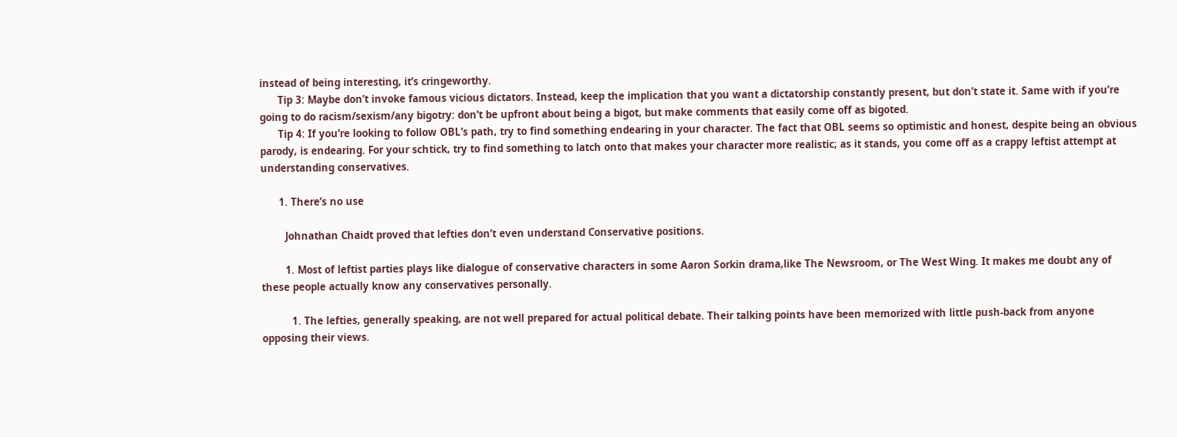instead of being interesting, it’s cringeworthy.
      Tip 3: Maybe don’t invoke famous vicious dictators. Instead, keep the implication that you want a dictatorship constantly present, but don’t state it. Same with if you’re going to do racism/sexism/any bigotry: don’t be upfront about being a bigot, but make comments that easily come off as bigoted.
      Tip 4: If you’re looking to follow OBL’s path, try to find something endearing in your character. The fact that OBL seems so optimistic and honest, despite being an obvious parody, is endearing. For your schtick, try to find something to latch onto that makes your character more realistic; as it stands, you come off as a crappy leftist attempt at understanding conservatives.

      1. There’s no use

        Johnathan Chaidt proved that lefties don’t even understand Conservative positions.

        1. Most of leftist parties plays like dialogue of conservative characters in some Aaron Sorkin drama,like The Newsroom, or The West Wing. It makes me doubt any of these people actually know any conservatives personally.

          1. The lefties, generally speaking, are not well prepared for actual political debate. Their talking points have been memorized with little push-back from anyone opposing their views.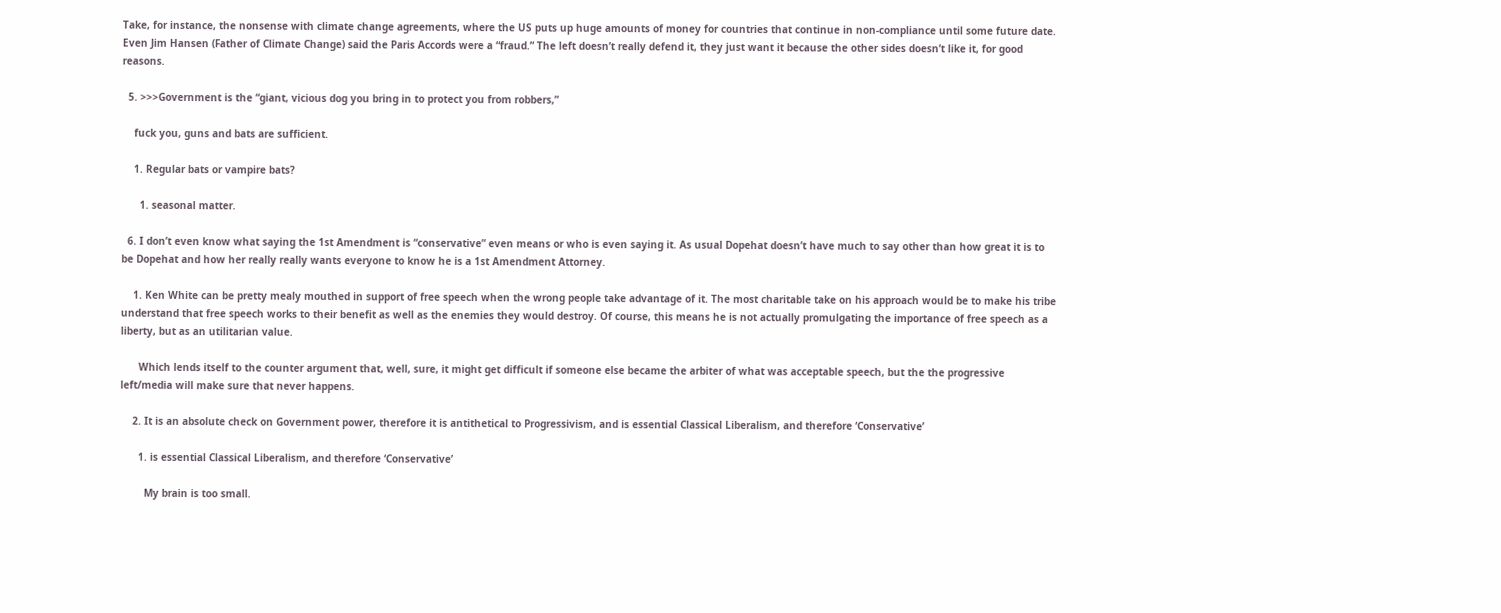Take, for instance, the nonsense with climate change agreements, where the US puts up huge amounts of money for countries that continue in non-compliance until some future date. Even Jim Hansen (Father of Climate Change) said the Paris Accords were a “fraud.” The left doesn’t really defend it, they just want it because the other sides doesn’t like it, for good reasons.

  5. >>>Government is the “giant, vicious dog you bring in to protect you from robbers,”

    fuck you, guns and bats are sufficient.

    1. Regular bats or vampire bats?

      1. seasonal matter.

  6. I don’t even know what saying the 1st Amendment is “conservative” even means or who is even saying it. As usual Dopehat doesn’t have much to say other than how great it is to be Dopehat and how her really really wants everyone to know he is a 1st Amendment Attorney.

    1. Ken White can be pretty mealy mouthed in support of free speech when the wrong people take advantage of it. The most charitable take on his approach would be to make his tribe understand that free speech works to their benefit as well as the enemies they would destroy. Of course, this means he is not actually promulgating the importance of free speech as a liberty, but as an utilitarian value.

      Which lends itself to the counter argument that, well, sure, it might get difficult if someone else became the arbiter of what was acceptable speech, but the the progressive left/media will make sure that never happens.

    2. It is an absolute check on Government power, therefore it is antithetical to Progressivism, and is essential Classical Liberalism, and therefore ‘Conservative’

      1. is essential Classical Liberalism, and therefore ‘Conservative’

        My brain is too small.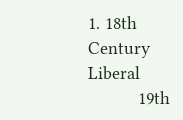1. 18th Century Liberal
          19th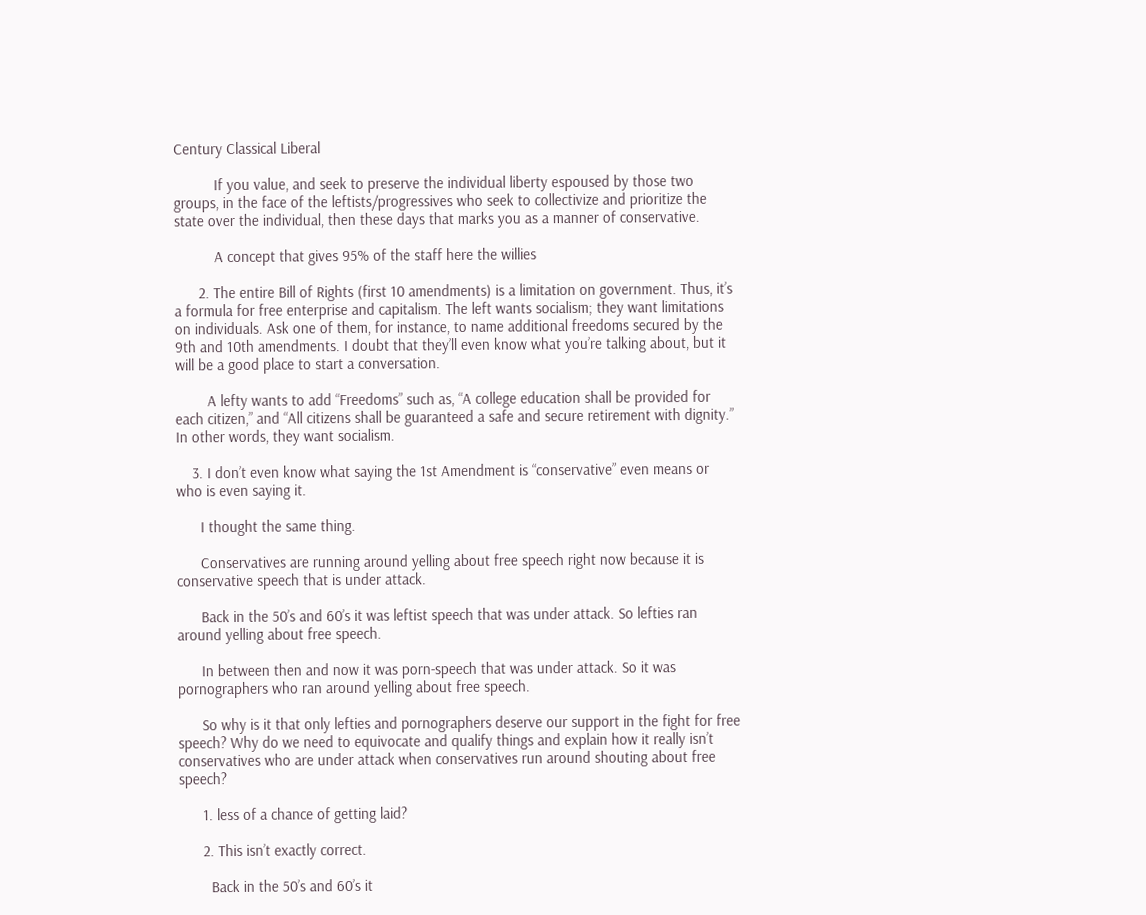Century Classical Liberal

          If you value, and seek to preserve the individual liberty espoused by those two groups, in the face of the leftists/progressives who seek to collectivize and prioritize the state over the individual, then these days that marks you as a manner of conservative.

          A concept that gives 95% of the staff here the willies

      2. The entire Bill of Rights (first 10 amendments) is a limitation on government. Thus, it’s a formula for free enterprise and capitalism. The left wants socialism; they want limitations on individuals. Ask one of them, for instance, to name additional freedoms secured by the 9th and 10th amendments. I doubt that they’ll even know what you’re talking about, but it will be a good place to start a conversation.

        A lefty wants to add “Freedoms” such as, “A college education shall be provided for each citizen,” and “All citizens shall be guaranteed a safe and secure retirement with dignity.” In other words, they want socialism.

    3. I don’t even know what saying the 1st Amendment is “conservative” even means or who is even saying it.

      I thought the same thing.

      Conservatives are running around yelling about free speech right now because it is conservative speech that is under attack.

      Back in the 50’s and 60’s it was leftist speech that was under attack. So lefties ran around yelling about free speech.

      In between then and now it was porn-speech that was under attack. So it was pornographers who ran around yelling about free speech.

      So why is it that only lefties and pornographers deserve our support in the fight for free speech? Why do we need to equivocate and qualify things and explain how it really isn’t conservatives who are under attack when conservatives run around shouting about free speech?

      1. less of a chance of getting laid?

      2. This isn’t exactly correct.

        Back in the 50’s and 60’s it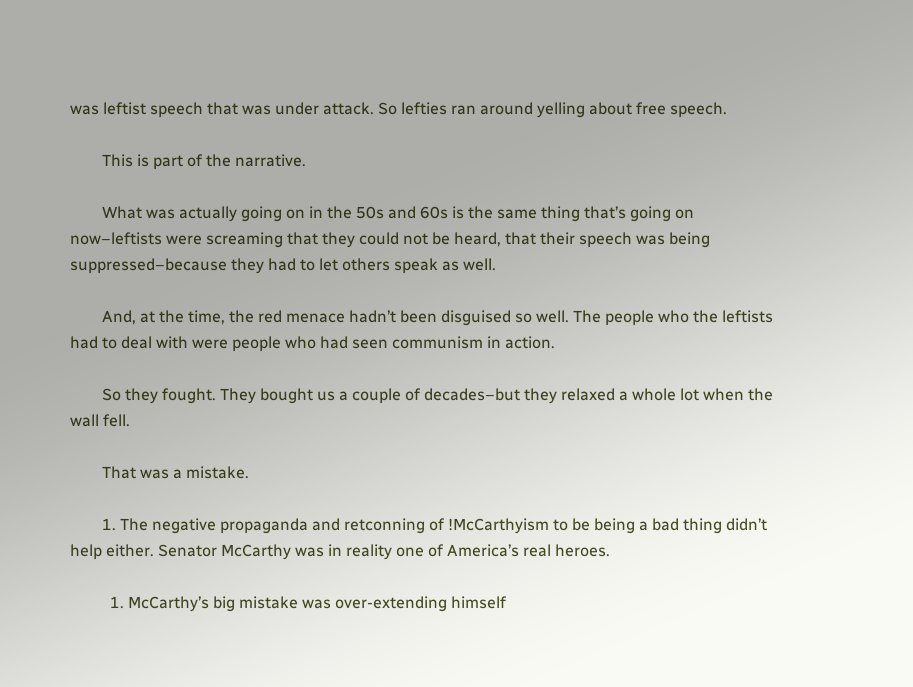was leftist speech that was under attack. So lefties ran around yelling about free speech.

        This is part of the narrative.

        What was actually going on in the 50s and 60s is the same thing that’s going on now–leftists were screaming that they could not be heard, that their speech was being suppressed–because they had to let others speak as well.

        And, at the time, the red menace hadn’t been disguised so well. The people who the leftists had to deal with were people who had seen communism in action.

        So they fought. They bought us a couple of decades–but they relaxed a whole lot when the wall fell.

        That was a mistake.

        1. The negative propaganda and retconning of !McCarthyism to be being a bad thing didn’t help either. Senator McCarthy was in reality one of America’s real heroes.

          1. McCarthy’s big mistake was over-extending himself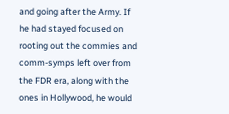and going after the Army. If he had stayed focused on rooting out the commies and comm-symps left over from the FDR era, along with the ones in Hollywood, he would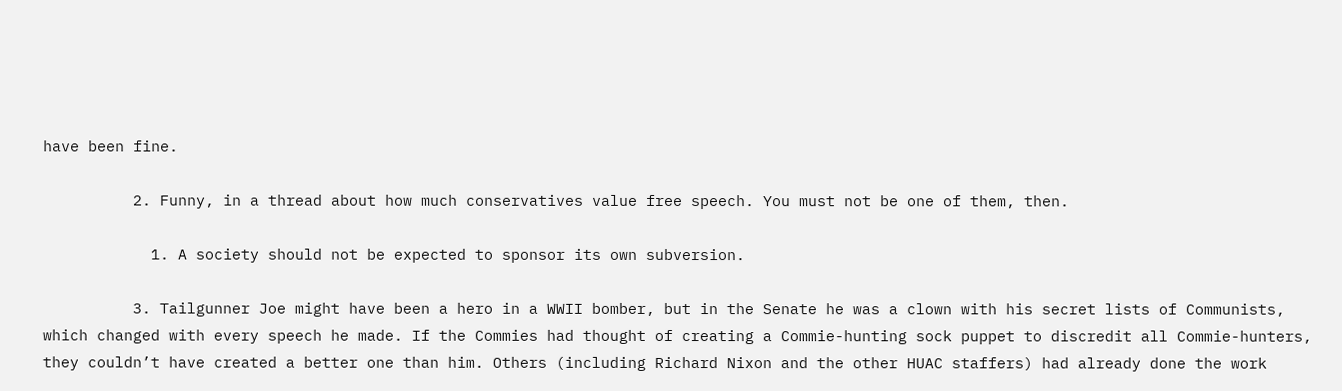have been fine.

          2. Funny, in a thread about how much conservatives value free speech. You must not be one of them, then.

            1. A society should not be expected to sponsor its own subversion.

          3. Tailgunner Joe might have been a hero in a WWII bomber, but in the Senate he was a clown with his secret lists of Communists, which changed with every speech he made. If the Commies had thought of creating a Commie-hunting sock puppet to discredit all Commie-hunters, they couldn’t have created a better one than him. Others (including Richard Nixon and the other HUAC staffers) had already done the work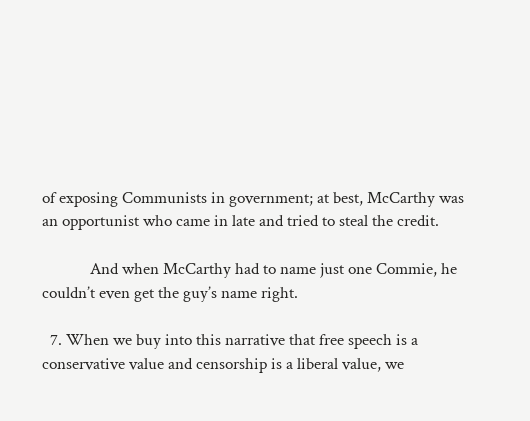of exposing Communists in government; at best, McCarthy was an opportunist who came in late and tried to steal the credit.

            And when McCarthy had to name just one Commie, he couldn’t even get the guy’s name right.

  7. When we buy into this narrative that free speech is a conservative value and censorship is a liberal value, we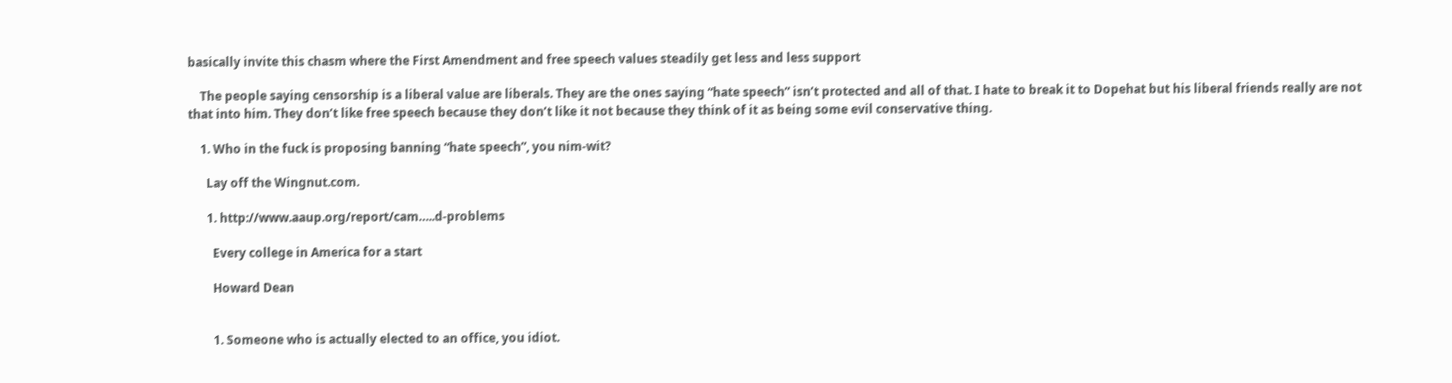basically invite this chasm where the First Amendment and free speech values steadily get less and less support

    The people saying censorship is a liberal value are liberals. They are the ones saying “hate speech” isn’t protected and all of that. I hate to break it to Dopehat but his liberal friends really are not that into him. They don’t like free speech because they don’t like it not because they think of it as being some evil conservative thing.

    1. Who in the fuck is proposing banning “hate speech”, you nim-wit?

      Lay off the Wingnut.com.

      1. http://www.aaup.org/report/cam…..d-problems

        Every college in America for a start

        Howard Dean


        1. Someone who is actually elected to an office, you idiot.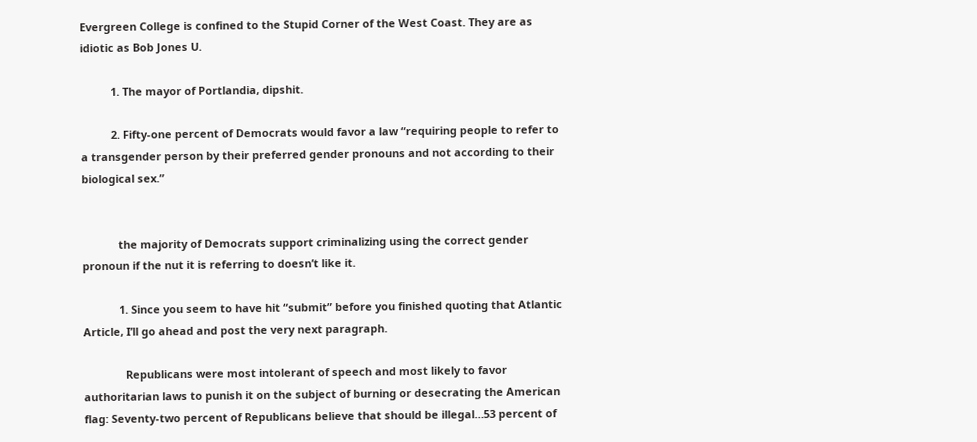Evergreen College is confined to the Stupid Corner of the West Coast. They are as idiotic as Bob Jones U.

          1. The mayor of Portlandia, dipshit.

          2. Fifty-one percent of Democrats would favor a law “requiring people to refer to a transgender person by their preferred gender pronouns and not according to their biological sex.”


            the majority of Democrats support criminalizing using the correct gender pronoun if the nut it is referring to doesn’t like it.

            1. Since you seem to have hit “submit” before you finished quoting that Atlantic Article, I’ll go ahead and post the very next paragraph.

              Republicans were most intolerant of speech and most likely to favor authoritarian laws to punish it on the subject of burning or desecrating the American flag: Seventy-two percent of Republicans believe that should be illegal…53 percent of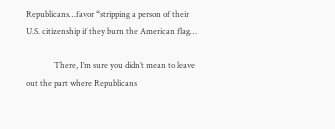Republicans…favor “stripping a person of their U.S. citizenship if they burn the American flag…

              There, I’m sure you didn’t mean to leave out the part where Republicans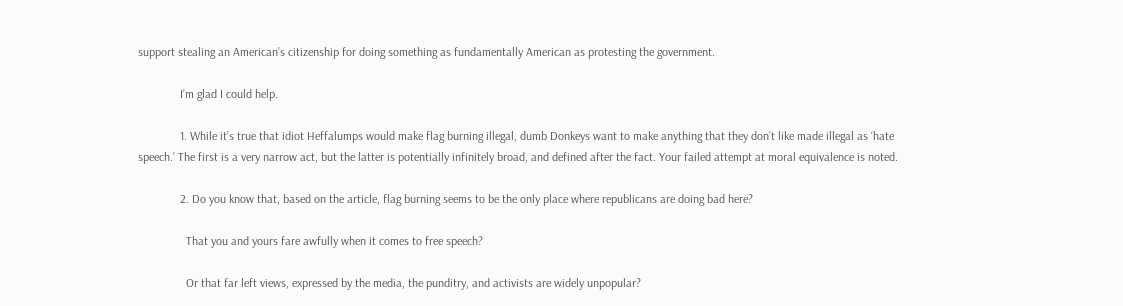support stealing an American’s citizenship for doing something as fundamentally American as protesting the government.

              I’m glad I could help.

              1. While it’s true that idiot Heffalumps would make flag burning illegal, dumb Donkeys want to make anything that they don’t like made illegal as ‘hate speech.’ The first is a very narrow act, but the latter is potentially infinitely broad, and defined after the fact. Your failed attempt at moral equivalence is noted.

              2. Do you know that, based on the article, flag burning seems to be the only place where republicans are doing bad here?

                That you and yours fare awfully when it comes to free speech?

                Or that far left views, expressed by the media, the punditry, and activists are widely unpopular?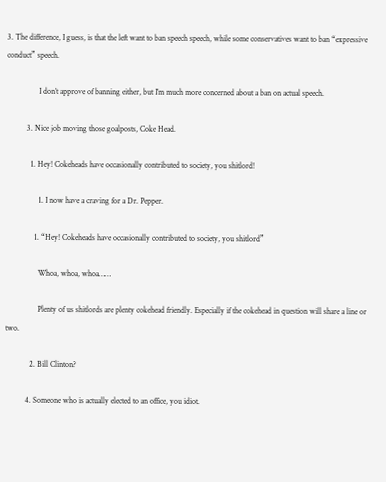3. The difference, I guess, is that the left want to ban speech speech, while some conservatives want to ban “expressive conduct” speech.

                I don’t approve of banning either, but I’m much more concerned about a ban on actual speech.

          3. Nice job moving those goalposts, Coke Head.

            1. Hey! Cokeheads have occasionally contributed to society, you shitlord!

                1. I now have a craving for a Dr. Pepper.

              1. “Hey! Cokeheads have occasionally contributed to society, you shitlord”

                Whoa, whoa, whoa……

                Plenty of us shitlords are plenty cokehead friendly. Especially if the cokehead in question will share a line or two.

            2. Bill Clinton?

          4. Someone who is actually elected to an office, you idiot.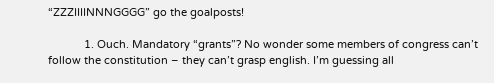“ZZZIIIINNNGGGG” go the goalposts!

            1. Ouch. Mandatory “grants”? No wonder some members of congress can’t follow the constitution – they can’t grasp english. I’m guessing all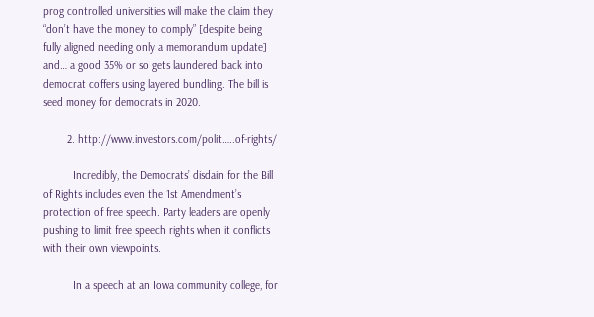prog controlled universities will make the claim they “don’t have the money to comply” [despite being fully aligned needing only a memorandum update] and… a good 35% or so gets laundered back into democrat coffers using layered bundling. The bill is seed money for democrats in 2020.

        2. http://www.investors.com/polit…..of-rights/

          Incredibly, the Democrats’ disdain for the Bill of Rights includes even the 1st Amendment’s protection of free speech. Party leaders are openly pushing to limit free speech rights when it conflicts with their own viewpoints.

          In a speech at an Iowa community college, for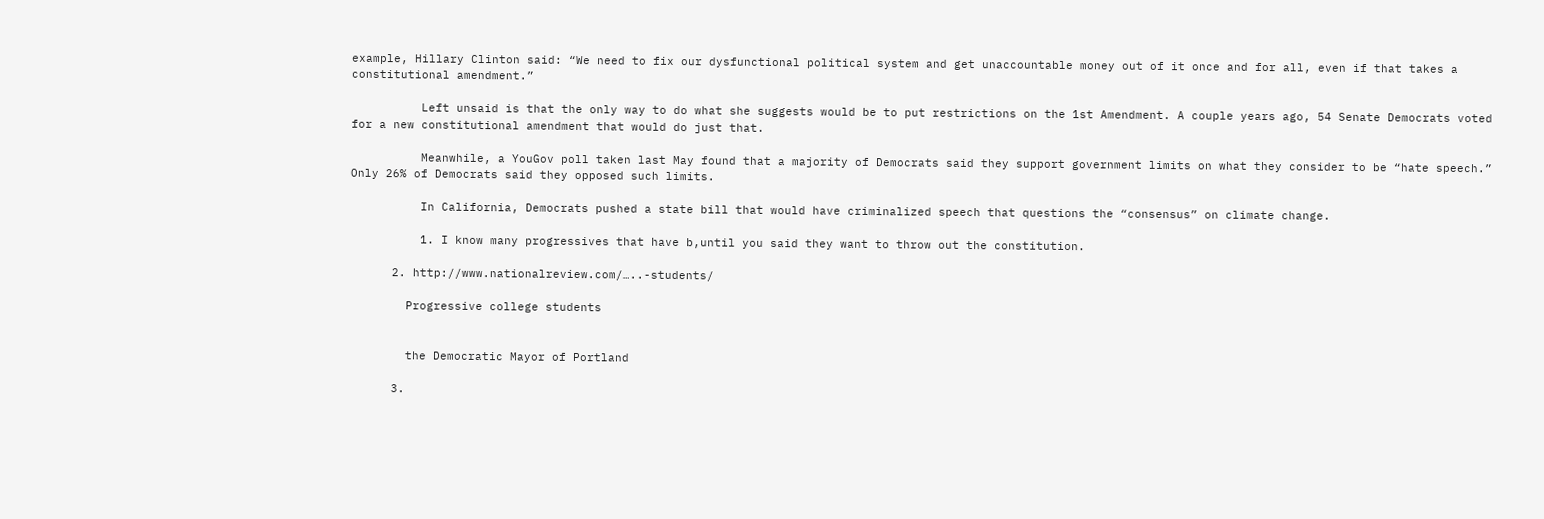example, Hillary Clinton said: “We need to fix our dysfunctional political system and get unaccountable money out of it once and for all, even if that takes a constitutional amendment.”

          Left unsaid is that the only way to do what she suggests would be to put restrictions on the 1st Amendment. A couple years ago, 54 Senate Democrats voted for a new constitutional amendment that would do just that.

          Meanwhile, a YouGov poll taken last May found that a majority of Democrats said they support government limits on what they consider to be “hate speech.” Only 26% of Democrats said they opposed such limits.

          In California, Democrats pushed a state bill that would have criminalized speech that questions the “consensus” on climate change.

          1. I know many progressives that have b,until you said they want to throw out the constitution.

      2. http://www.nationalreview.com/…..-students/

        Progressive college students


        the Democratic Mayor of Portland

      3.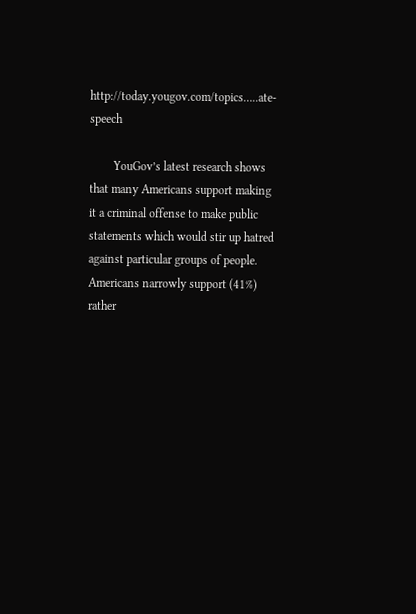http://today.yougov.com/topics…..ate-speech

        YouGov’s latest research shows that many Americans support making it a criminal offense to make public statements which would stir up hatred against particular groups of people. Americans narrowly support (41%) rather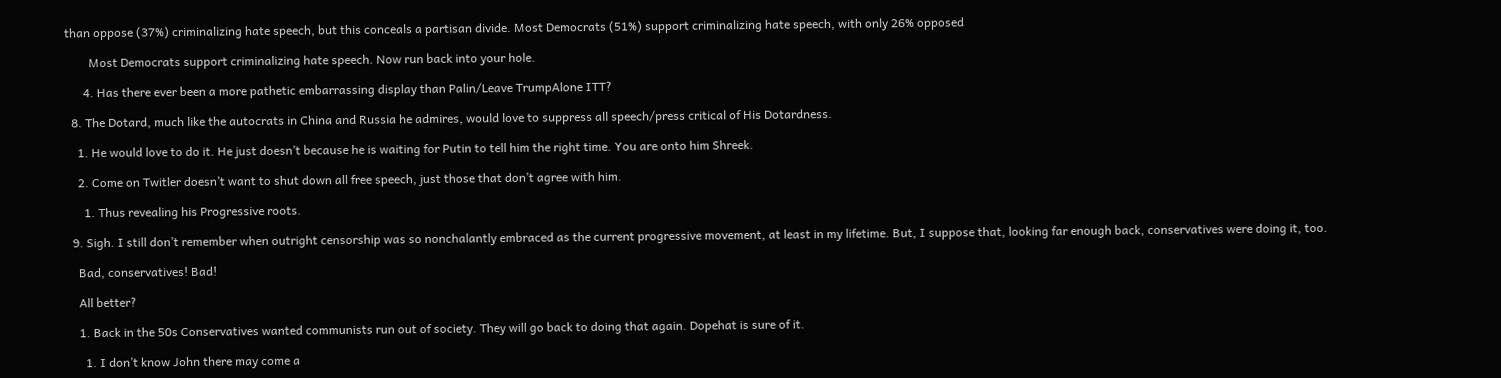than oppose (37%) criminalizing hate speech, but this conceals a partisan divide. Most Democrats (51%) support criminalizing hate speech, with only 26% opposed

        Most Democrats support criminalizing hate speech. Now run back into your hole.

      4. Has there ever been a more pathetic embarrassing display than Palin/Leave TrumpAlone ITT?

  8. The Dotard, much like the autocrats in China and Russia he admires, would love to suppress all speech/press critical of His Dotardness.

    1. He would love to do it. He just doesn’t because he is waiting for Putin to tell him the right time. You are onto him Shreek.

    2. Come on Twitler doesn’t want to shut down all free speech, just those that don’t agree with him.

      1. Thus revealing his Progressive roots.

  9. Sigh. I still don’t remember when outright censorship was so nonchalantly embraced as the current progressive movement, at least in my lifetime. But, I suppose that, looking far enough back, conservatives were doing it, too.

    Bad, conservatives! Bad!

    All better?

    1. Back in the 50s Conservatives wanted communists run out of society. They will go back to doing that again. Dopehat is sure of it.

      1. I don’t know John there may come a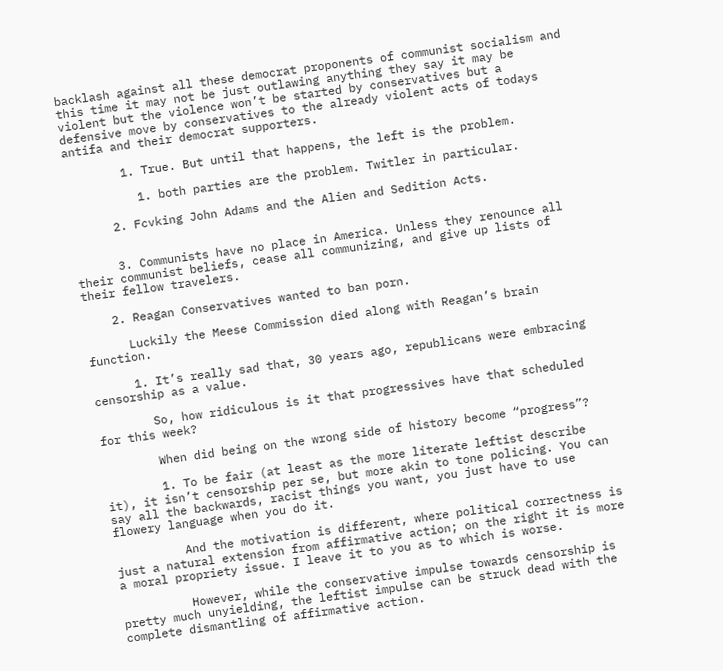backlash against all these democrat proponents of communist socialism and this time it may not be just outlawing anything they say it may be violent but the violence won’t be started by conservatives but a defensive move by conservatives to the already violent acts of todays antifa and their democrat supporters.

        1. True. But until that happens, the left is the problem.

          1. both parties are the problem. Twitler in particular.

      2. Fcvking John Adams and the Alien and Sedition Acts.


      3. Communists have no place in America. Unless they renounce all their communist beliefs, cease all communizing, and give up lists of their fellow travelers.

    2. Reagan Conservatives wanted to ban porn.

      Luckily the Meese Commission died along with Reagan’s brain function.

      1. It’s really sad that, 30 years ago, republicans were embracing censorship as a value.

        So, how ridiculous is it that progressives have that scheduled for this week?

        When did being on the wrong side of history become “progress”?

        1. To be fair (at least as the more literate leftist describe it), it isn’t censorship per se, but more akin to tone policing. You can say all the backwards, racist things you want, you just have to use flowery language when you do it.

          And the motivation is different, where political correctness is just a natural extension from affirmative action; on the right it is more a moral propriety issue. I leave it to you as to which is worse.

          However, while the conservative impulse towards censorship is pretty much unyielding, the leftist impulse can be struck dead with the complete dismantling of affirmative action.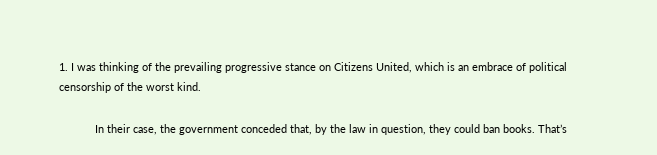1. I was thinking of the prevailing progressive stance on Citizens United, which is an embrace of political censorship of the worst kind.

            In their case, the government conceded that, by the law in question, they could ban books. That’s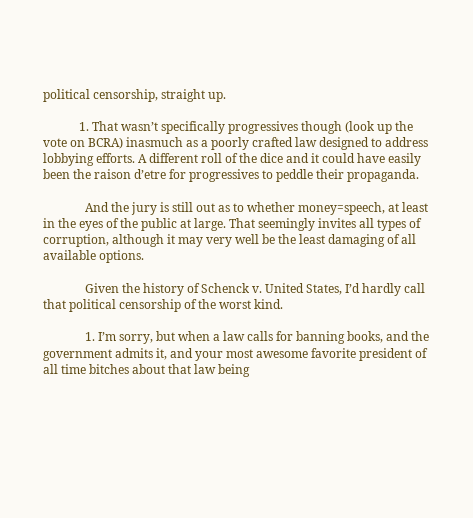political censorship, straight up.

            1. That wasn’t specifically progressives though (look up the vote on BCRA) inasmuch as a poorly crafted law designed to address lobbying efforts. A different roll of the dice and it could have easily been the raison d’etre for progressives to peddle their propaganda.

              And the jury is still out as to whether money=speech, at least in the eyes of the public at large. That seemingly invites all types of corruption, although it may very well be the least damaging of all available options.

              Given the history of Schenck v. United States, I’d hardly call that political censorship of the worst kind.

              1. I’m sorry, but when a law calls for banning books, and the government admits it, and your most awesome favorite president of all time bitches about that law being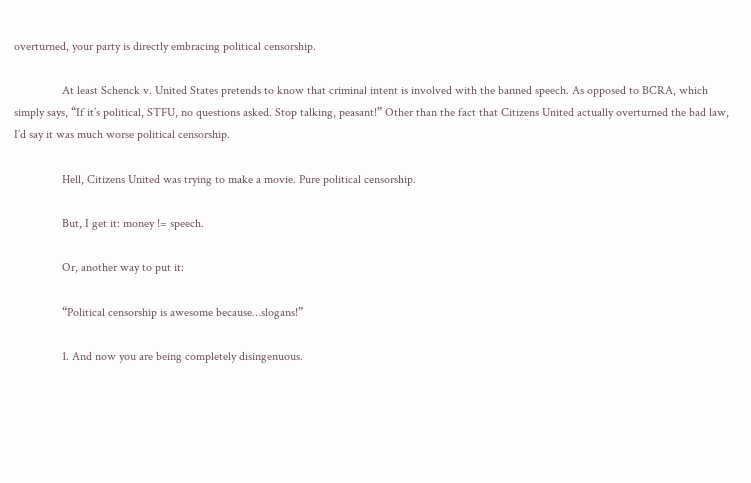overturned, your party is directly embracing political censorship.

                At least Schenck v. United States pretends to know that criminal intent is involved with the banned speech. As opposed to BCRA, which simply says, “If it’s political, STFU, no questions asked. Stop talking, peasant!” Other than the fact that Citizens United actually overturned the bad law, I’d say it was much worse political censorship.

                Hell, Citizens United was trying to make a movie. Pure political censorship.

                But, I get it: money != speech.

                Or, another way to put it:

                “Political censorship is awesome because…slogans!”

                1. And now you are being completely disingenuous.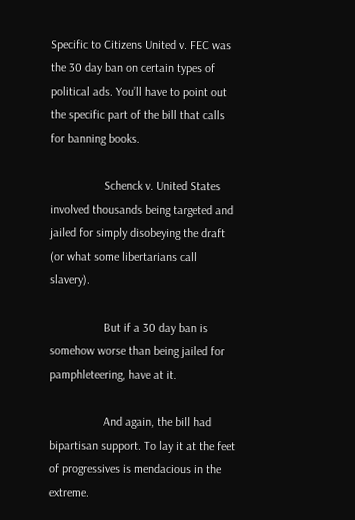Specific to Citizens United v. FEC was the 30 day ban on certain types of political ads. You’ll have to point out the specific part of the bill that calls for banning books.

                  Schenck v. United States involved thousands being targeted and jailed for simply disobeying the draft (or what some libertarians call slavery).

                  But if a 30 day ban is somehow worse than being jailed for pamphleteering, have at it.

                  And again, the bill had bipartisan support. To lay it at the feet of progressives is mendacious in the extreme.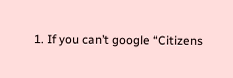1. If you can’t google “Citizens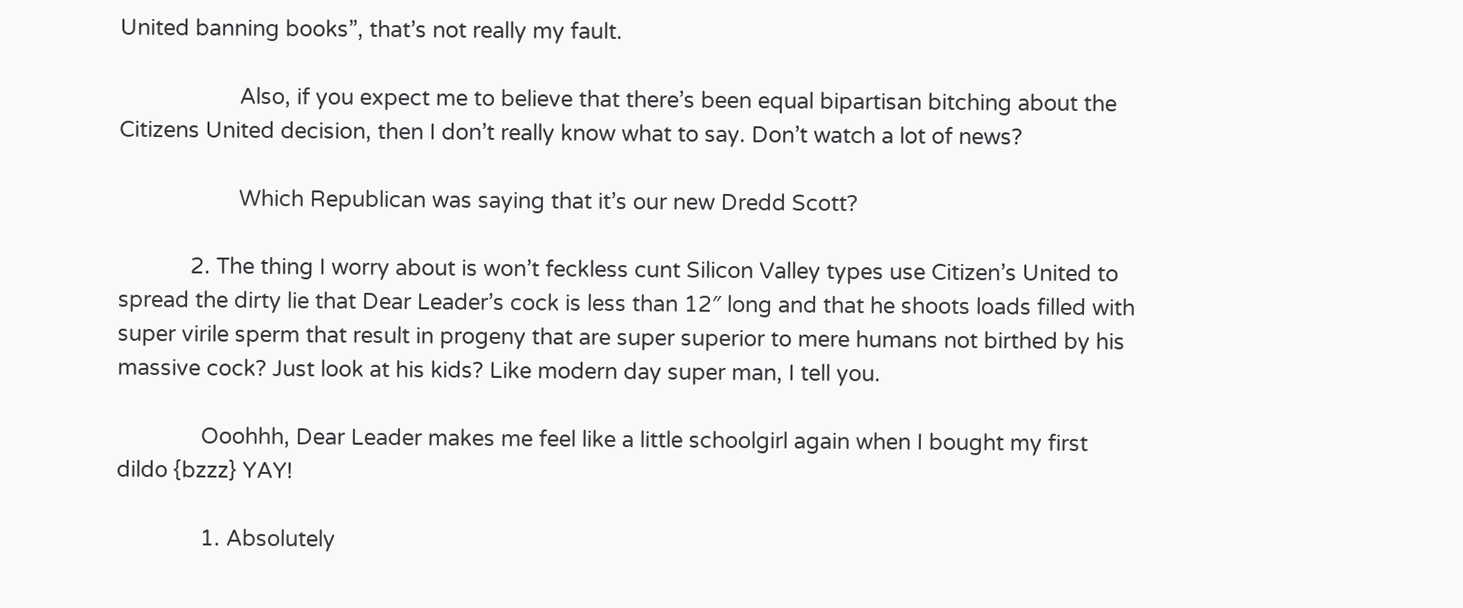United banning books”, that’s not really my fault.

                    Also, if you expect me to believe that there’s been equal bipartisan bitching about the Citizens United decision, then I don’t really know what to say. Don’t watch a lot of news?

                    Which Republican was saying that it’s our new Dredd Scott?

            2. The thing I worry about is won’t feckless cunt Silicon Valley types use Citizen’s United to spread the dirty lie that Dear Leader’s cock is less than 12″ long and that he shoots loads filled with super virile sperm that result in progeny that are super superior to mere humans not birthed by his massive cock? Just look at his kids? Like modern day super man, I tell you.

              Ooohhh, Dear Leader makes me feel like a little schoolgirl again when I bought my first dildo {bzzz} YAY!

              1. Absolutely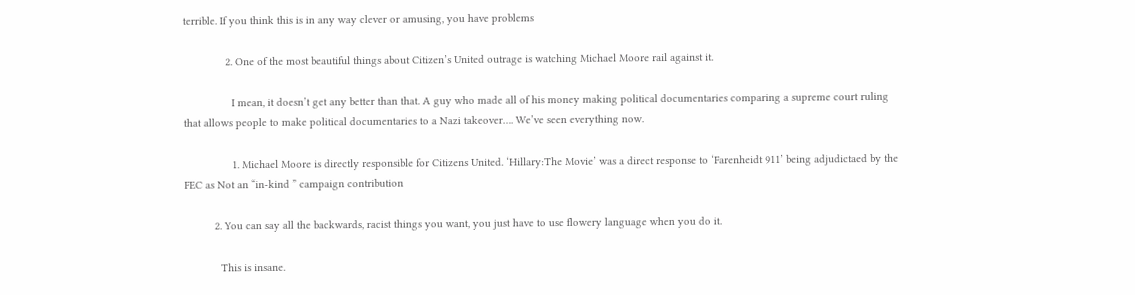terrible. If you think this is in any way clever or amusing, you have problems

              2. One of the most beautiful things about Citizen’s United outrage is watching Michael Moore rail against it.

                I mean, it doesn’t get any better than that. A guy who made all of his money making political documentaries comparing a supreme court ruling that allows people to make political documentaries to a Nazi takeover…. We’ve seen everything now.

                1. Michael Moore is directly responsible for Citizens United. ‘Hillary:The Movie’ was a direct response to ‘Farenheidt 911’ being adjudictaed by the FEC as Not an “in-kind ” campaign contribution

          2. You can say all the backwards, racist things you want, you just have to use flowery language when you do it.

            This is insane.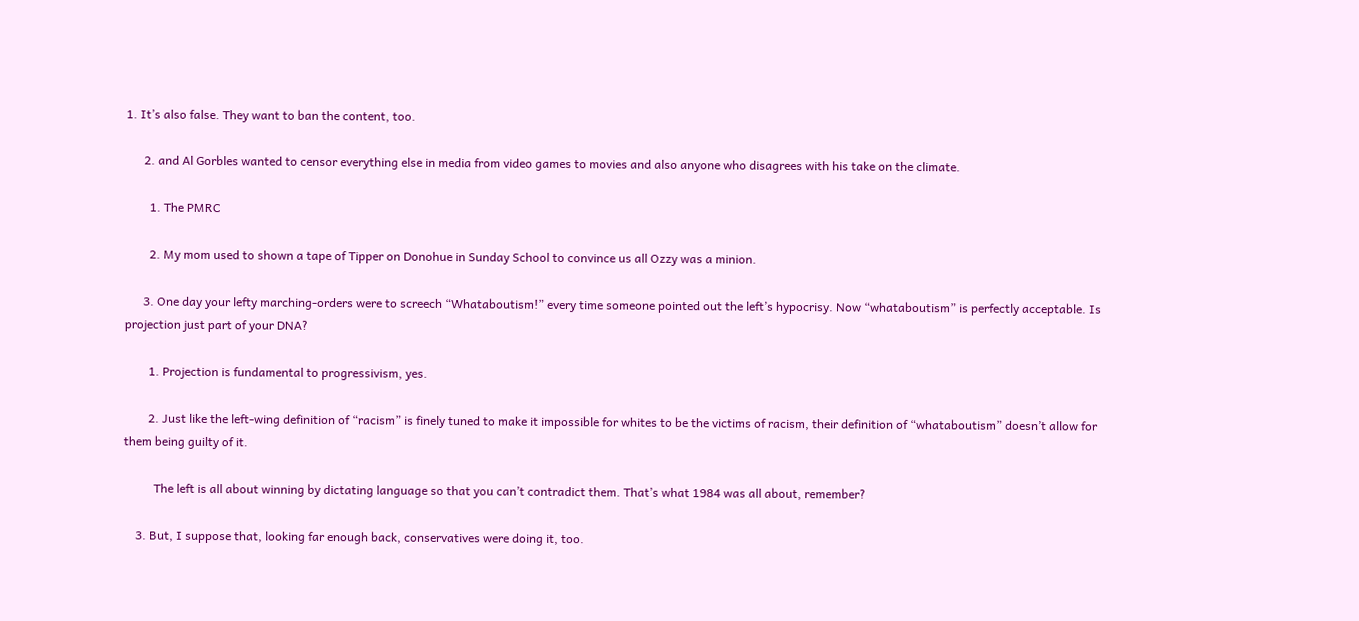1. It’s also false. They want to ban the content, too.

      2. and Al Gorbles wanted to censor everything else in media from video games to movies and also anyone who disagrees with his take on the climate.

        1. The PMRC

        2. My mom used to shown a tape of Tipper on Donohue in Sunday School to convince us all Ozzy was a minion.

      3. One day your lefty marching-orders were to screech “Whataboutism!” every time someone pointed out the left’s hypocrisy. Now “whataboutism” is perfectly acceptable. Is projection just part of your DNA?

        1. Projection is fundamental to progressivism, yes.

        2. Just like the left-wing definition of “racism” is finely tuned to make it impossible for whites to be the victims of racism, their definition of “whataboutism” doesn’t allow for them being guilty of it.

          The left is all about winning by dictating language so that you can’t contradict them. That’s what 1984 was all about, remember?

    3. But, I suppose that, looking far enough back, conservatives were doing it, too.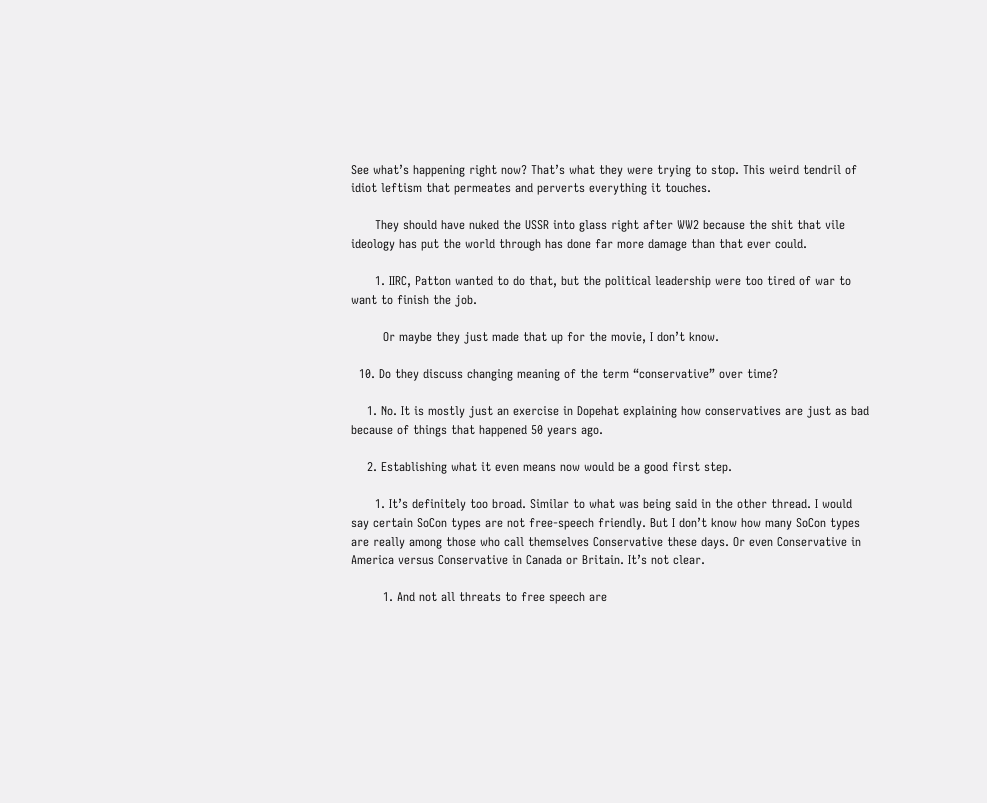See what’s happening right now? That’s what they were trying to stop. This weird tendril of idiot leftism that permeates and perverts everything it touches.

      They should have nuked the USSR into glass right after WW2 because the shit that vile ideology has put the world through has done far more damage than that ever could.

      1. IIRC, Patton wanted to do that, but the political leadership were too tired of war to want to finish the job.

        Or maybe they just made that up for the movie, I don’t know.

  10. Do they discuss changing meaning of the term “conservative” over time?

    1. No. It is mostly just an exercise in Dopehat explaining how conservatives are just as bad because of things that happened 50 years ago.

    2. Establishing what it even means now would be a good first step.

      1. It’s definitely too broad. Similar to what was being said in the other thread. I would say certain SoCon types are not free-speech friendly. But I don’t know how many SoCon types are really among those who call themselves Conservative these days. Or even Conservative in America versus Conservative in Canada or Britain. It’s not clear.

        1. And not all threats to free speech are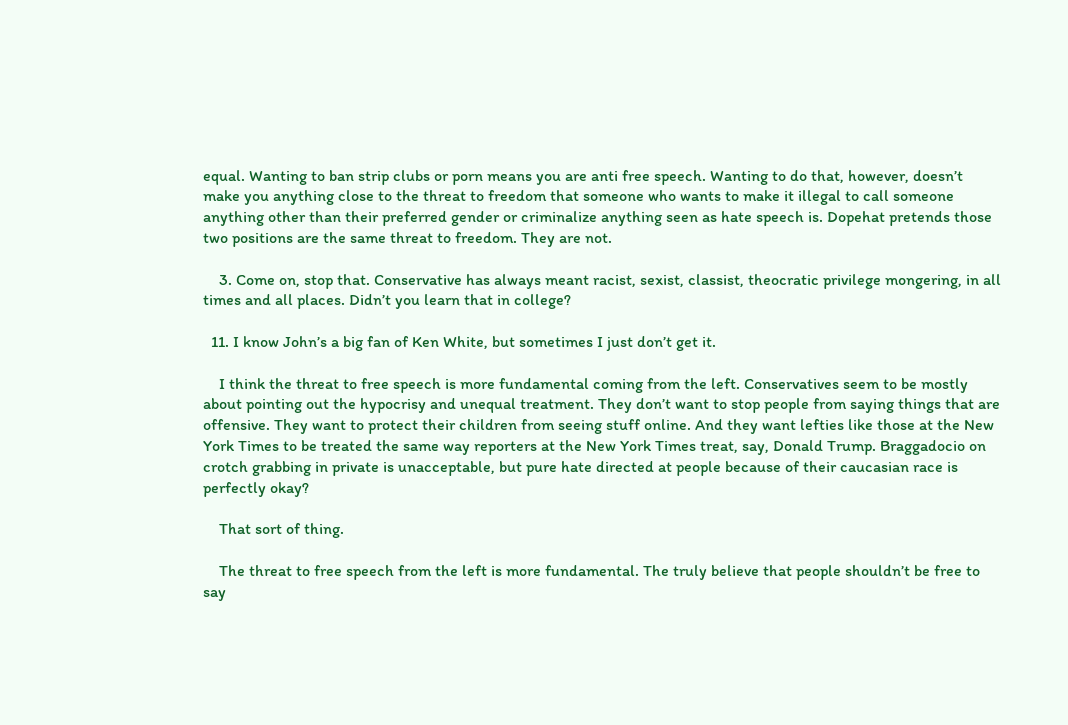equal. Wanting to ban strip clubs or porn means you are anti free speech. Wanting to do that, however, doesn’t make you anything close to the threat to freedom that someone who wants to make it illegal to call someone anything other than their preferred gender or criminalize anything seen as hate speech is. Dopehat pretends those two positions are the same threat to freedom. They are not.

    3. Come on, stop that. Conservative has always meant racist, sexist, classist, theocratic privilege mongering, in all times and all places. Didn’t you learn that in college?

  11. I know John’s a big fan of Ken White, but sometimes I just don’t get it.

    I think the threat to free speech is more fundamental coming from the left. Conservatives seem to be mostly about pointing out the hypocrisy and unequal treatment. They don’t want to stop people from saying things that are offensive. They want to protect their children from seeing stuff online. And they want lefties like those at the New York Times to be treated the same way reporters at the New York Times treat, say, Donald Trump. Braggadocio on crotch grabbing in private is unacceptable, but pure hate directed at people because of their caucasian race is perfectly okay?

    That sort of thing.

    The threat to free speech from the left is more fundamental. The truly believe that people shouldn’t be free to say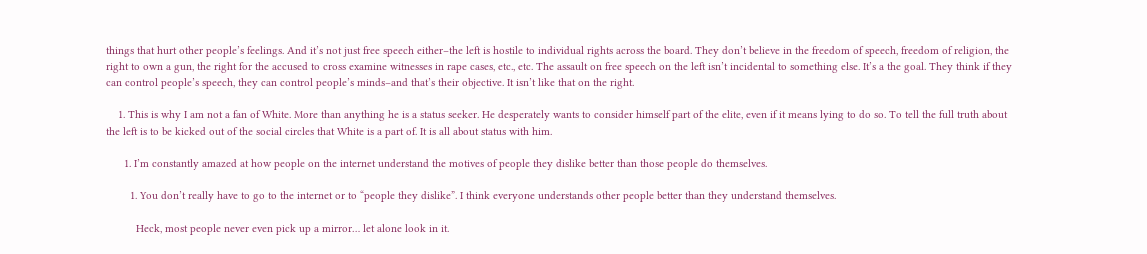things that hurt other people’s feelings. And it’s not just free speech either–the left is hostile to individual rights across the board. They don’t believe in the freedom of speech, freedom of religion, the right to own a gun, the right for the accused to cross examine witnesses in rape cases, etc., etc. The assault on free speech on the left isn’t incidental to something else. It’s a the goal. They think if they can control people’s speech, they can control people’s minds–and that’s their objective. It isn’t like that on the right.

    1. This is why I am not a fan of White. More than anything he is a status seeker. He desperately wants to consider himself part of the elite, even if it means lying to do so. To tell the full truth about the left is to be kicked out of the social circles that White is a part of. It is all about status with him.

      1. I’m constantly amazed at how people on the internet understand the motives of people they dislike better than those people do themselves.

        1. You don’t really have to go to the internet or to “people they dislike”. I think everyone understands other people better than they understand themselves.

          Heck, most people never even pick up a mirror… let alone look in it.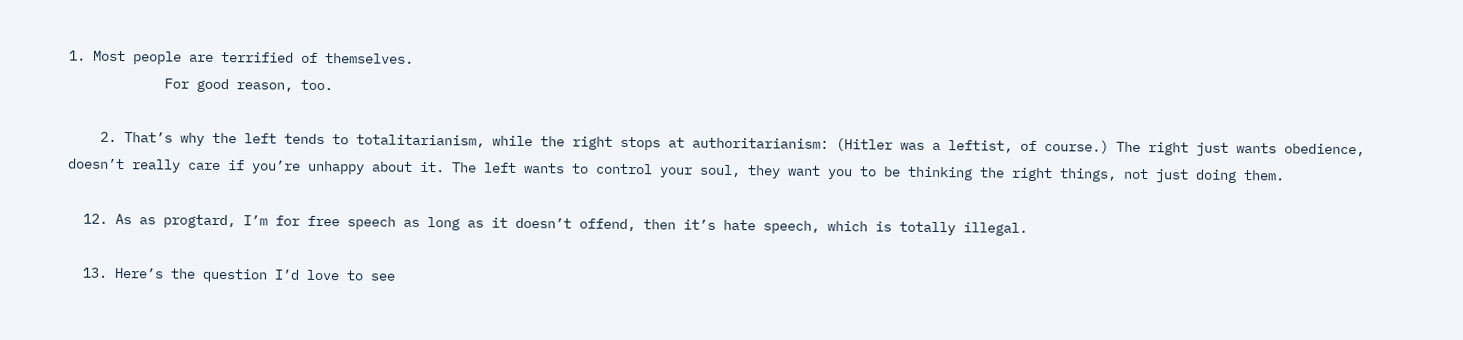1. Most people are terrified of themselves.
            For good reason, too.

    2. That’s why the left tends to totalitarianism, while the right stops at authoritarianism: (Hitler was a leftist, of course.) The right just wants obedience, doesn’t really care if you’re unhappy about it. The left wants to control your soul, they want you to be thinking the right things, not just doing them.

  12. As as progtard, I’m for free speech as long as it doesn’t offend, then it’s hate speech, which is totally illegal.

  13. Here’s the question I’d love to see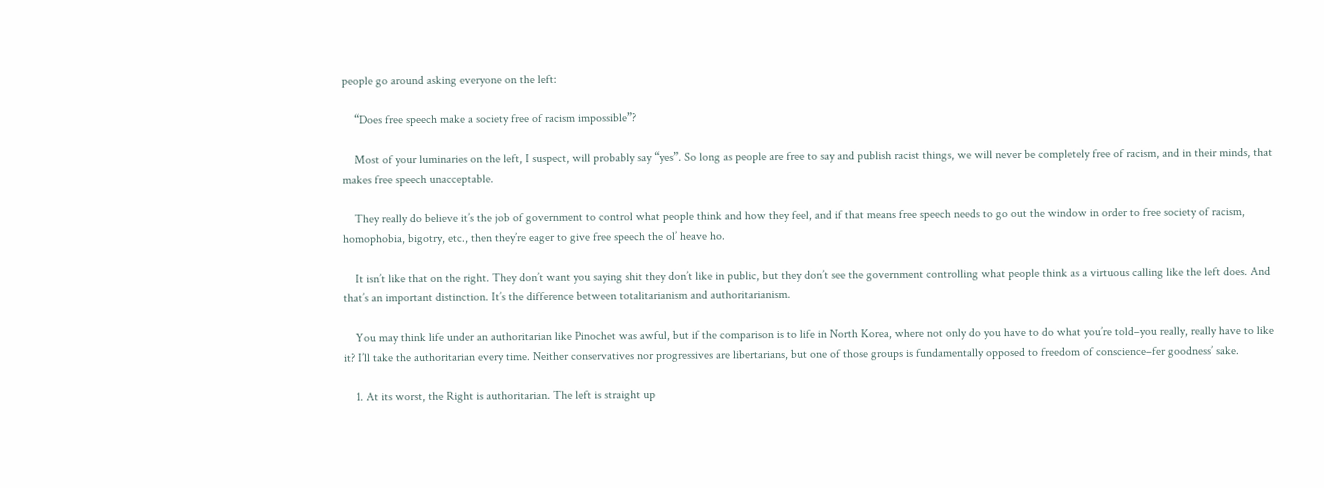people go around asking everyone on the left:

    “Does free speech make a society free of racism impossible”?

    Most of your luminaries on the left, I suspect, will probably say “yes”. So long as people are free to say and publish racist things, we will never be completely free of racism, and in their minds, that makes free speech unacceptable.

    They really do believe it’s the job of government to control what people think and how they feel, and if that means free speech needs to go out the window in order to free society of racism, homophobia, bigotry, etc., then they’re eager to give free speech the ol’ heave ho.

    It isn’t like that on the right. They don’t want you saying shit they don’t like in public, but they don’t see the government controlling what people think as a virtuous calling like the left does. And that’s an important distinction. It’s the difference between totalitarianism and authoritarianism.

    You may think life under an authoritarian like Pinochet was awful, but if the comparison is to life in North Korea, where not only do you have to do what you’re told–you really, really have to like it? I’ll take the authoritarian every time. Neither conservatives nor progressives are libertarians, but one of those groups is fundamentally opposed to freedom of conscience–fer goodness’ sake.

    1. At its worst, the Right is authoritarian. The left is straight up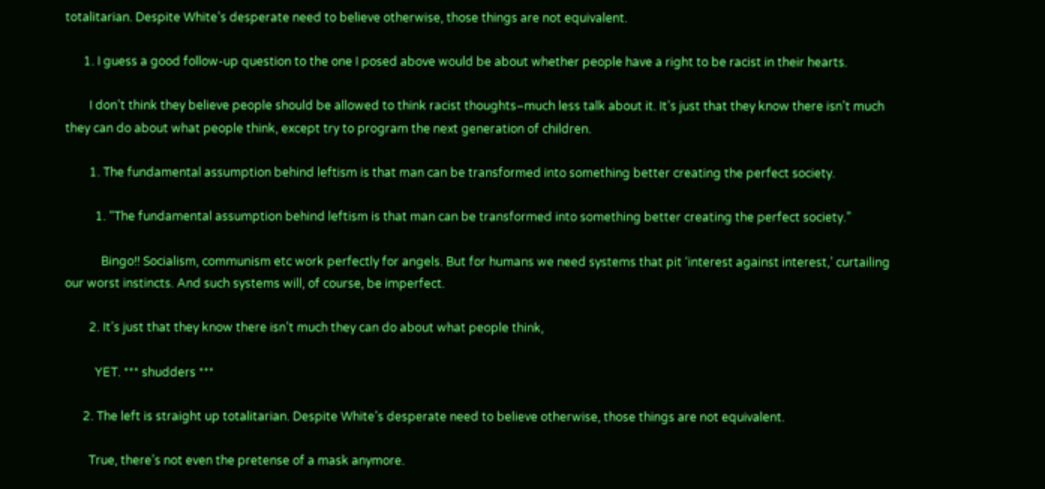totalitarian. Despite White’s desperate need to believe otherwise, those things are not equivalent.

      1. I guess a good follow-up question to the one I posed above would be about whether people have a right to be racist in their hearts.

        I don’t think they believe people should be allowed to think racist thoughts–much less talk about it. It’s just that they know there isn’t much they can do about what people think, except try to program the next generation of children.

        1. The fundamental assumption behind leftism is that man can be transformed into something better creating the perfect society.

          1. “The fundamental assumption behind leftism is that man can be transformed into something better creating the perfect society.”

            Bingo!! Socialism, communism etc work perfectly for angels. But for humans we need systems that pit ‘interest against interest,’ curtailing our worst instincts. And such systems will, of course, be imperfect.

        2. It’s just that they know there isn’t much they can do about what people think,

          YET. *** shudders ***

      2. The left is straight up totalitarian. Despite White’s desperate need to believe otherwise, those things are not equivalent.

        True, there’s not even the pretense of a mask anymore.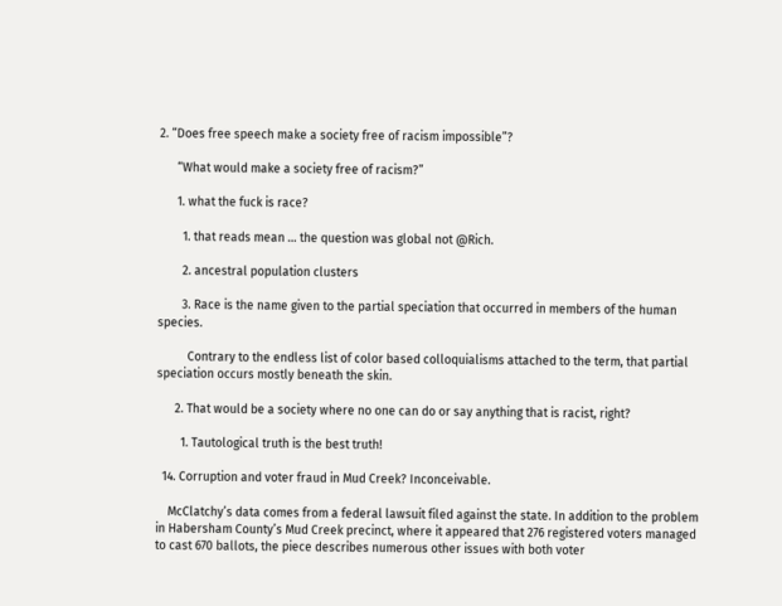2. “Does free speech make a society free of racism impossible”?

      “What would make a society free of racism?”

      1. what the fuck is race?

        1. that reads mean … the question was global not @Rich.

        2. ancestral population clusters

        3. Race is the name given to the partial speciation that occurred in members of the human species.

          Contrary to the endless list of color based colloquialisms attached to the term, that partial speciation occurs mostly beneath the skin.

      2. That would be a society where no one can do or say anything that is racist, right?

        1. Tautological truth is the best truth!

  14. Corruption and voter fraud in Mud Creek? Inconceivable.

    McClatchy’s data comes from a federal lawsuit filed against the state. In addition to the problem in Habersham County’s Mud Creek precinct, where it appeared that 276 registered voters managed to cast 670 ballots, the piece describes numerous other issues with both voter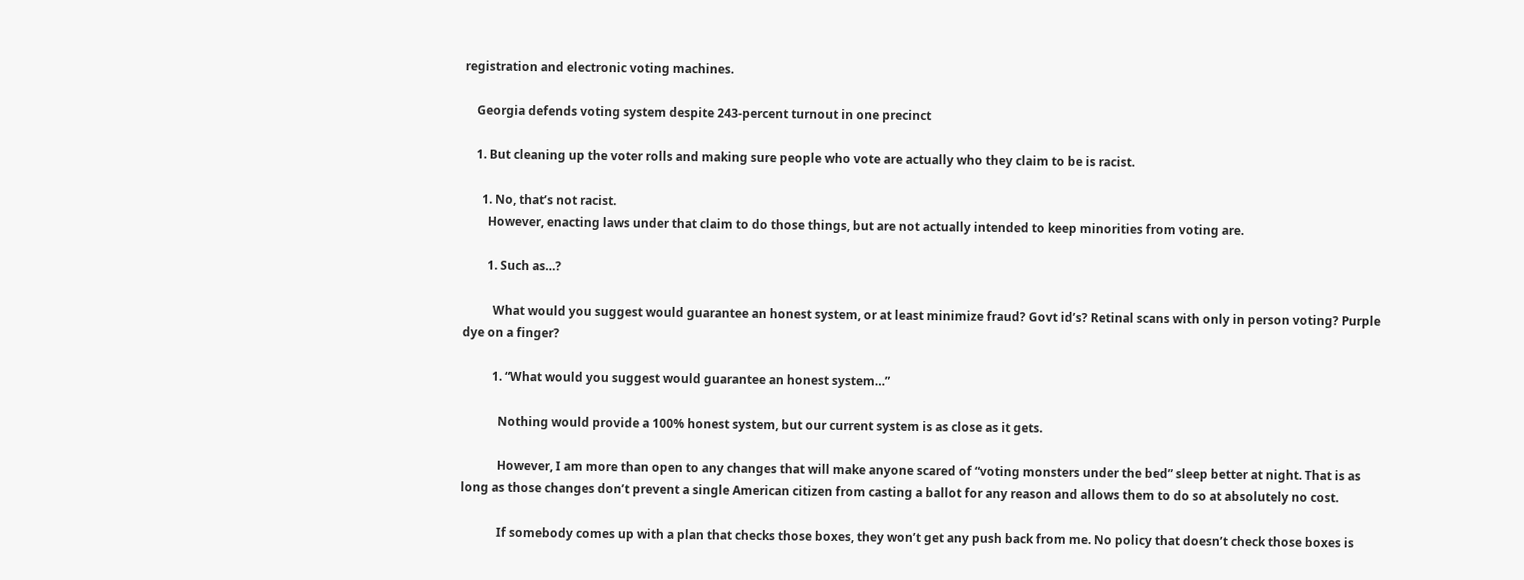registration and electronic voting machines.

    Georgia defends voting system despite 243-percent turnout in one precinct

    1. But cleaning up the voter rolls and making sure people who vote are actually who they claim to be is racist.

      1. No, that’s not racist.
        However, enacting laws under that claim to do those things, but are not actually intended to keep minorities from voting are.

        1. Such as…?

          What would you suggest would guarantee an honest system, or at least minimize fraud? Govt id’s? Retinal scans with only in person voting? Purple dye on a finger?

          1. “What would you suggest would guarantee an honest system…”

            Nothing would provide a 100% honest system, but our current system is as close as it gets.

            However, I am more than open to any changes that will make anyone scared of “voting monsters under the bed” sleep better at night. That is as long as those changes don’t prevent a single American citizen from casting a ballot for any reason and allows them to do so at absolutely no cost.

            If somebody comes up with a plan that checks those boxes, they won’t get any push back from me. No policy that doesn’t check those boxes is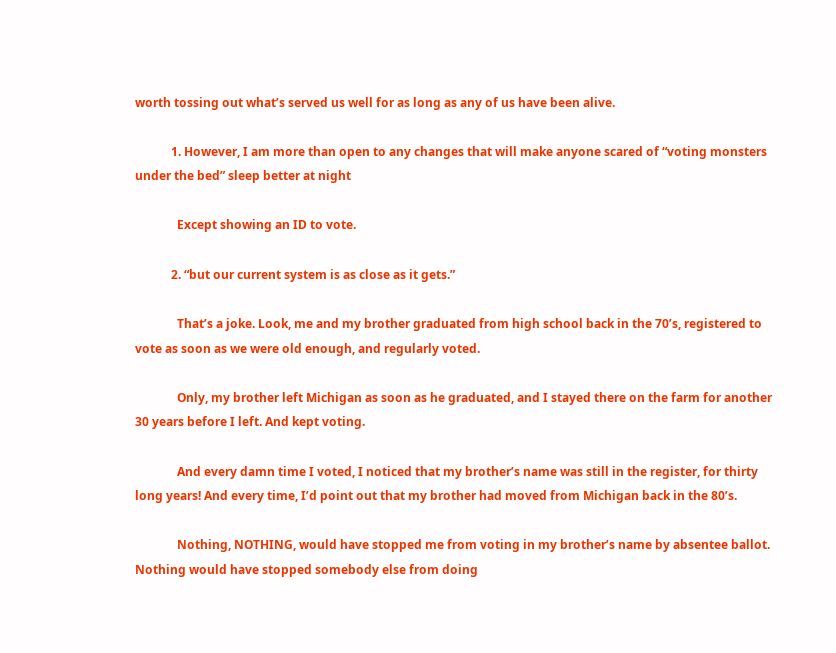worth tossing out what’s served us well for as long as any of us have been alive.

            1. However, I am more than open to any changes that will make anyone scared of “voting monsters under the bed” sleep better at night

              Except showing an ID to vote.

            2. “but our current system is as close as it gets.”

              That’s a joke. Look, me and my brother graduated from high school back in the 70’s, registered to vote as soon as we were old enough, and regularly voted.

              Only, my brother left Michigan as soon as he graduated, and I stayed there on the farm for another 30 years before I left. And kept voting.

              And every damn time I voted, I noticed that my brother’s name was still in the register, for thirty long years! And every time, I’d point out that my brother had moved from Michigan back in the 80’s.

              Nothing, NOTHING, would have stopped me from voting in my brother’s name by absentee ballot. Nothing would have stopped somebody else from doing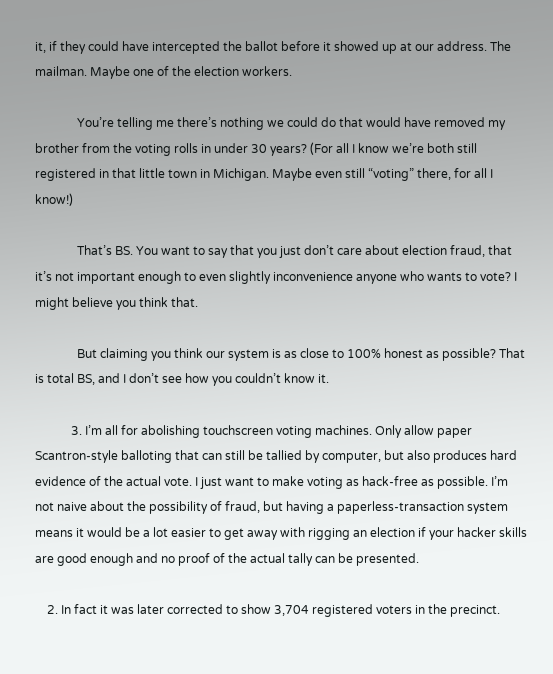it, if they could have intercepted the ballot before it showed up at our address. The mailman. Maybe one of the election workers.

              You’re telling me there’s nothing we could do that would have removed my brother from the voting rolls in under 30 years? (For all I know we’re both still registered in that little town in Michigan. Maybe even still “voting” there, for all I know!)

              That’s BS. You want to say that you just don’t care about election fraud, that it’s not important enough to even slightly inconvenience anyone who wants to vote? I might believe you think that.

              But claiming you think our system is as close to 100% honest as possible? That is total BS, and I don’t see how you couldn’t know it.

            3. I’m all for abolishing touchscreen voting machines. Only allow paper Scantron-style balloting that can still be tallied by computer, but also produces hard evidence of the actual vote. I just want to make voting as hack-free as possible. I’m not naive about the possibility of fraud, but having a paperless-transaction system means it would be a lot easier to get away with rigging an election if your hacker skills are good enough and no proof of the actual tally can be presented.

    2. In fact it was later corrected to show 3,704 registered voters in the precinct.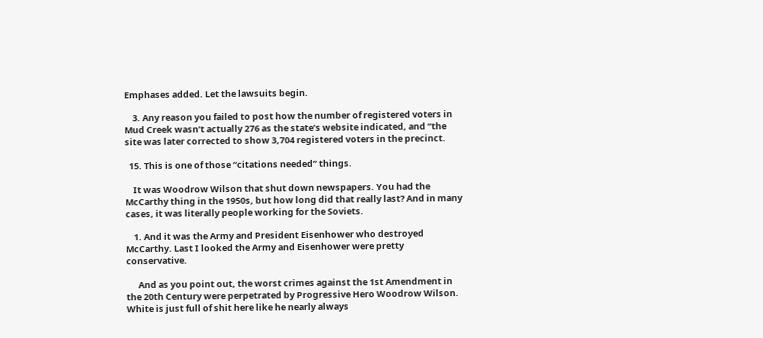Emphases added. Let the lawsuits begin.

    3. Any reason you failed to post how the number of registered voters in Mud Creek wasn’t actually 276 as the state’s website indicated, and “the site was later corrected to show 3,704 registered voters in the precinct.

  15. This is one of those “citations needed” things.

    It was Woodrow Wilson that shut down newspapers. You had the McCarthy thing in the 1950s, but how long did that really last? And in many cases, it was literally people working for the Soviets.

    1. And it was the Army and President Eisenhower who destroyed McCarthy. Last I looked the Army and Eisenhower were pretty conservative.

      And as you point out, the worst crimes against the 1st Amendment in the 20th Century were perpetrated by Progressive Hero Woodrow Wilson. White is just full of shit here like he nearly always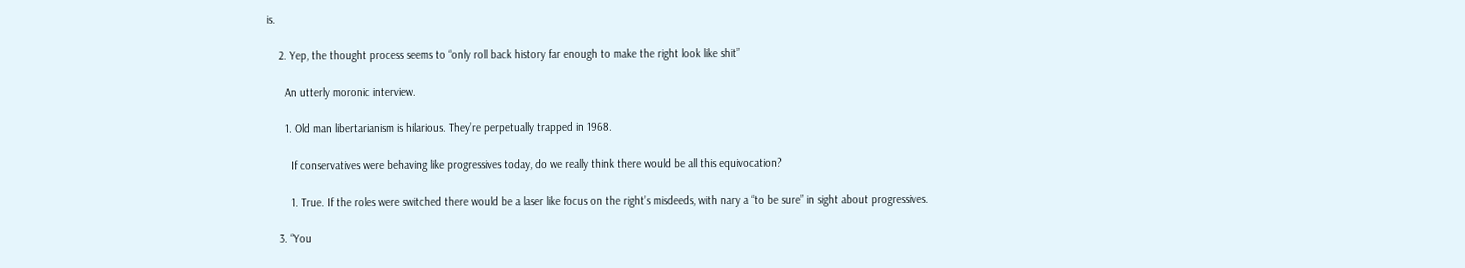is.

    2. Yep, the thought process seems to “only roll back history far enough to make the right look like shit”

      An utterly moronic interview.

      1. Old man libertarianism is hilarious. They’re perpetually trapped in 1968.

        If conservatives were behaving like progressives today, do we really think there would be all this equivocation?

        1. True. If the roles were switched there would be a laser like focus on the right’s misdeeds, with nary a “to be sure” in sight about progressives.

    3. “You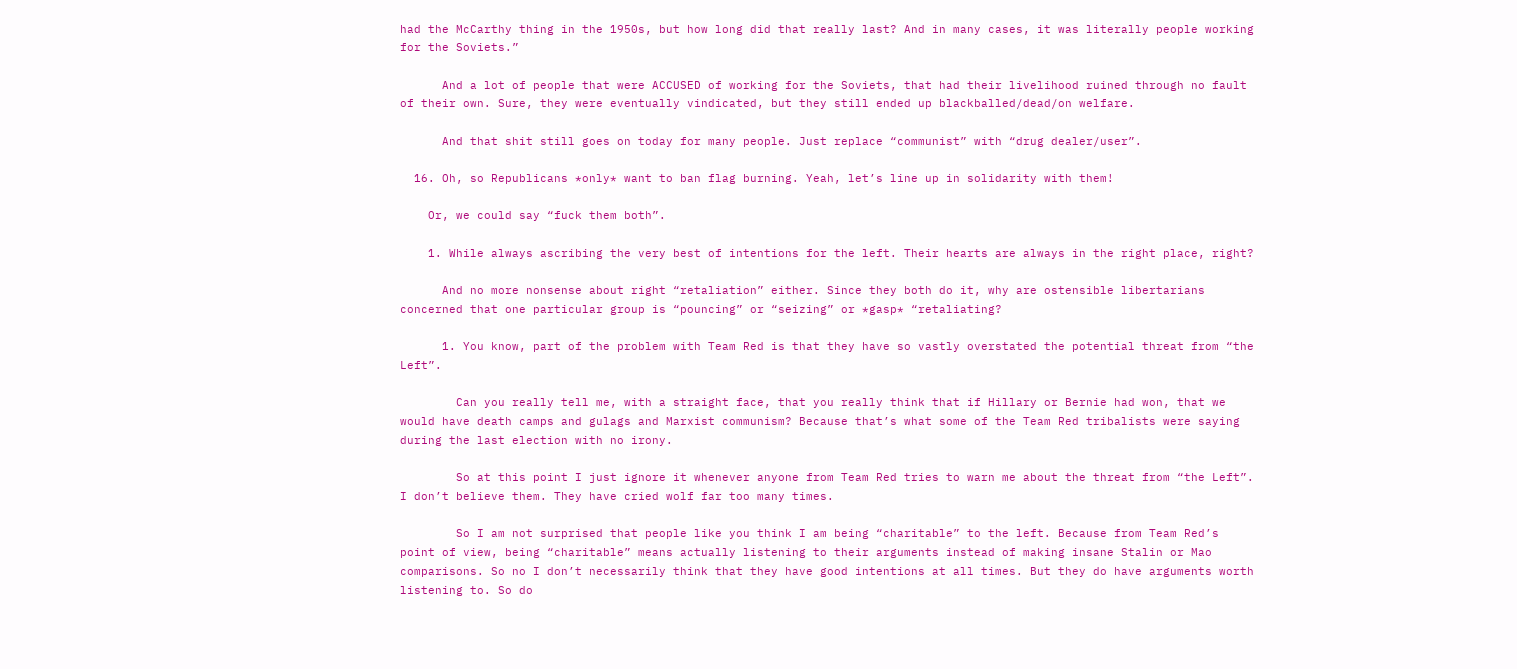had the McCarthy thing in the 1950s, but how long did that really last? And in many cases, it was literally people working for the Soviets.”

      And a lot of people that were ACCUSED of working for the Soviets, that had their livelihood ruined through no fault of their own. Sure, they were eventually vindicated, but they still ended up blackballed/dead/on welfare.

      And that shit still goes on today for many people. Just replace “communist” with “drug dealer/user”.

  16. Oh, so Republicans *only* want to ban flag burning. Yeah, let’s line up in solidarity with them!

    Or, we could say “fuck them both”.

    1. While always ascribing the very best of intentions for the left. Their hearts are always in the right place, right?

      And no more nonsense about right “retaliation” either. Since they both do it, why are ostensible libertarians concerned that one particular group is “pouncing” or “seizing” or *gasp* “retaliating?

      1. You know, part of the problem with Team Red is that they have so vastly overstated the potential threat from “the Left”.

        Can you really tell me, with a straight face, that you really think that if Hillary or Bernie had won, that we would have death camps and gulags and Marxist communism? Because that’s what some of the Team Red tribalists were saying during the last election with no irony.

        So at this point I just ignore it whenever anyone from Team Red tries to warn me about the threat from “the Left”. I don’t believe them. They have cried wolf far too many times.

        So I am not surprised that people like you think I am being “charitable” to the left. Because from Team Red’s point of view, being “charitable” means actually listening to their arguments instead of making insane Stalin or Mao comparisons. So no I don’t necessarily think that they have good intentions at all times. But they do have arguments worth listening to. So do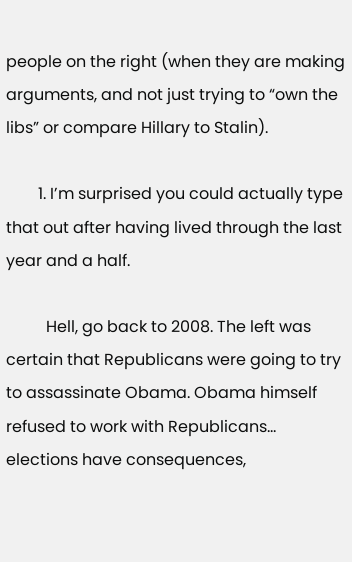people on the right (when they are making arguments, and not just trying to “own the libs” or compare Hillary to Stalin).

        1. I’m surprised you could actually type that out after having lived through the last year and a half.

          Hell, go back to 2008. The left was certain that Republicans were going to try to assassinate Obama. Obama himself refused to work with Republicans… elections have consequences,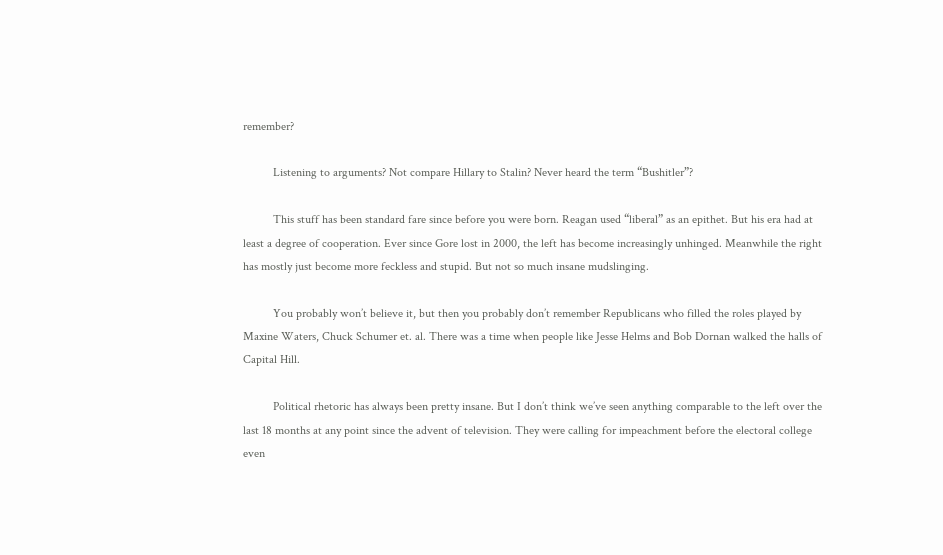remember?

          Listening to arguments? Not compare Hillary to Stalin? Never heard the term “Bushitler”?

          This stuff has been standard fare since before you were born. Reagan used “liberal” as an epithet. But his era had at least a degree of cooperation. Ever since Gore lost in 2000, the left has become increasingly unhinged. Meanwhile the right has mostly just become more feckless and stupid. But not so much insane mudslinging.

          You probably won’t believe it, but then you probably don’t remember Republicans who filled the roles played by Maxine Waters, Chuck Schumer et. al. There was a time when people like Jesse Helms and Bob Dornan walked the halls of Capital Hill.

          Political rhetoric has always been pretty insane. But I don’t think we’ve seen anything comparable to the left over the last 18 months at any point since the advent of television. They were calling for impeachment before the electoral college even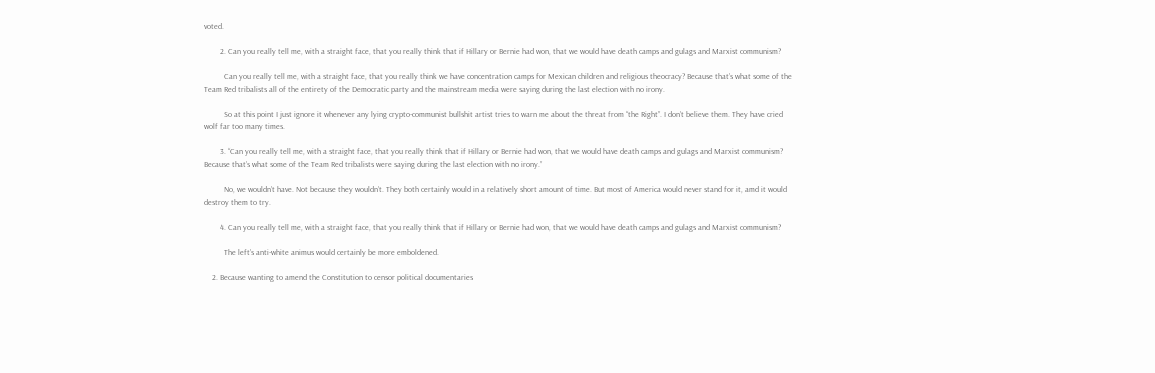voted.

        2. Can you really tell me, with a straight face, that you really think that if Hillary or Bernie had won, that we would have death camps and gulags and Marxist communism?

          Can you really tell me, with a straight face, that you really think we have concentration camps for Mexican children and religious theocracy? Because that’s what some of the Team Red tribalists all of the entirety of the Democratic party and the mainstream media were saying during the last election with no irony.

          So at this point I just ignore it whenever any lying crypto-communist bullshit artist tries to warn me about the threat from “the Right”. I don’t believe them. They have cried wolf far too many times.

        3. “Can you really tell me, with a straight face, that you really think that if Hillary or Bernie had won, that we would have death camps and gulags and Marxist communism? Because that’s what some of the Team Red tribalists were saying during the last election with no irony.”

          No, we wouldn’t have. Not because they wouldn’t. They both certainly would in a relatively short amount of time. But most of America would never stand for it, amd it would destroy them to try.

        4. Can you really tell me, with a straight face, that you really think that if Hillary or Bernie had won, that we would have death camps and gulags and Marxist communism?

          The left’s anti-white animus would certainly be more emboldened.

    2. Because wanting to amend the Constitution to censor political documentaries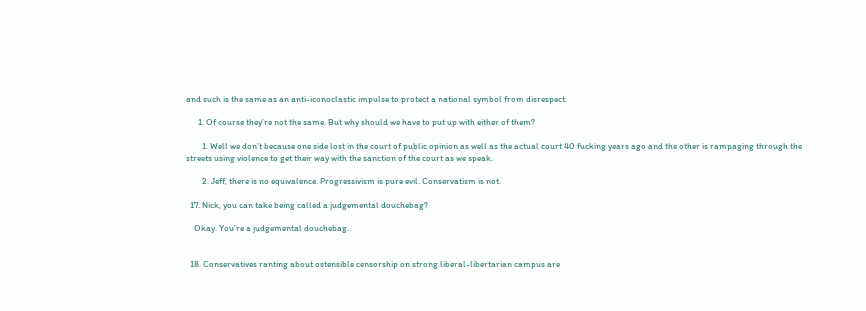and such is the same as an anti-iconoclastic impulse to protect a national symbol from disrespect.

      1. Of course they’re not the same. But why should we have to put up with either of them?

        1. Well we don’t because one side lost in the court of public opinion as well as the actual court 40 fucking years ago and the other is rampaging through the streets using violence to get their way with the sanction of the court as we speak.

        2. Jeff, there is no equivalence. Progressivism is pure evil. Conservatism is not.

  17. Nick, you can take being called a judgemental douchebag?

    Okay. You’re a judgemental douchebag.


  18. Conservatives ranting about ostensible censorship on strong liberal-libertarian campus are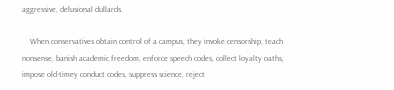aggressive, delusional dullards.

    When conservatives obtain control of a campus, they invoke censorship, teach nonsense, banish academic freedom, enforce speech codes, collect loyalty oaths, impose old-timey conduct codes, suppress science, reject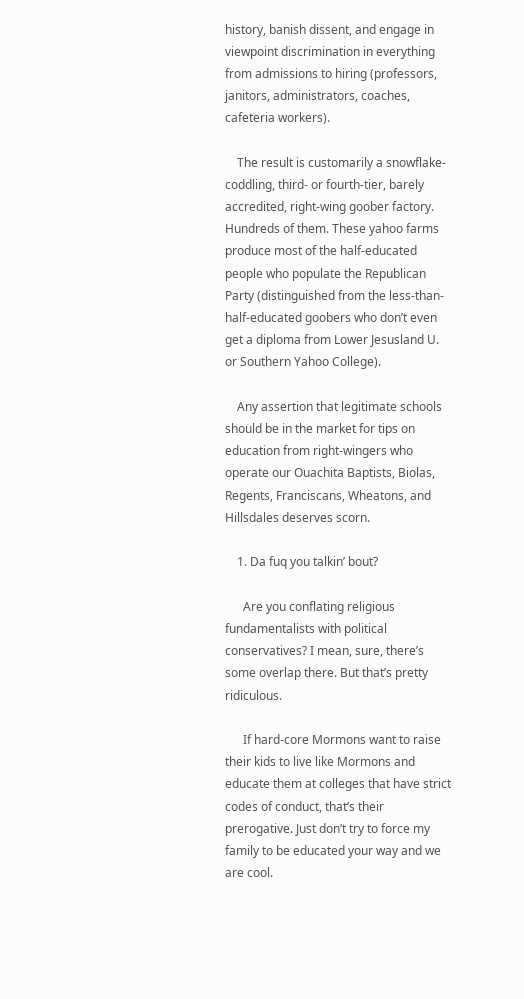history, banish dissent, and engage in viewpoint discrimination in everything from admissions to hiring (professors, janitors, administrators, coaches, cafeteria workers).

    The result is customarily a snowflake-coddling, third- or fourth-tier, barely accredited, right-wing goober factory. Hundreds of them. These yahoo farms produce most of the half-educated people who populate the Republican Party (distinguished from the less-than-half-educated goobers who don’t even get a diploma from Lower Jesusland U. or Southern Yahoo College).

    Any assertion that legitimate schools should be in the market for tips on education from right-wingers who operate our Ouachita Baptists, Biolas, Regents, Franciscans, Wheatons, and Hillsdales deserves scorn.

    1. Da fuq you talkin’ bout?

      Are you conflating religious fundamentalists with political conservatives? I mean, sure, there’s some overlap there. But that’s pretty ridiculous.

      If hard-core Mormons want to raise their kids to live like Mormons and educate them at colleges that have strict codes of conduct, that’s their prerogative. Just don’t try to force my family to be educated your way and we are cool.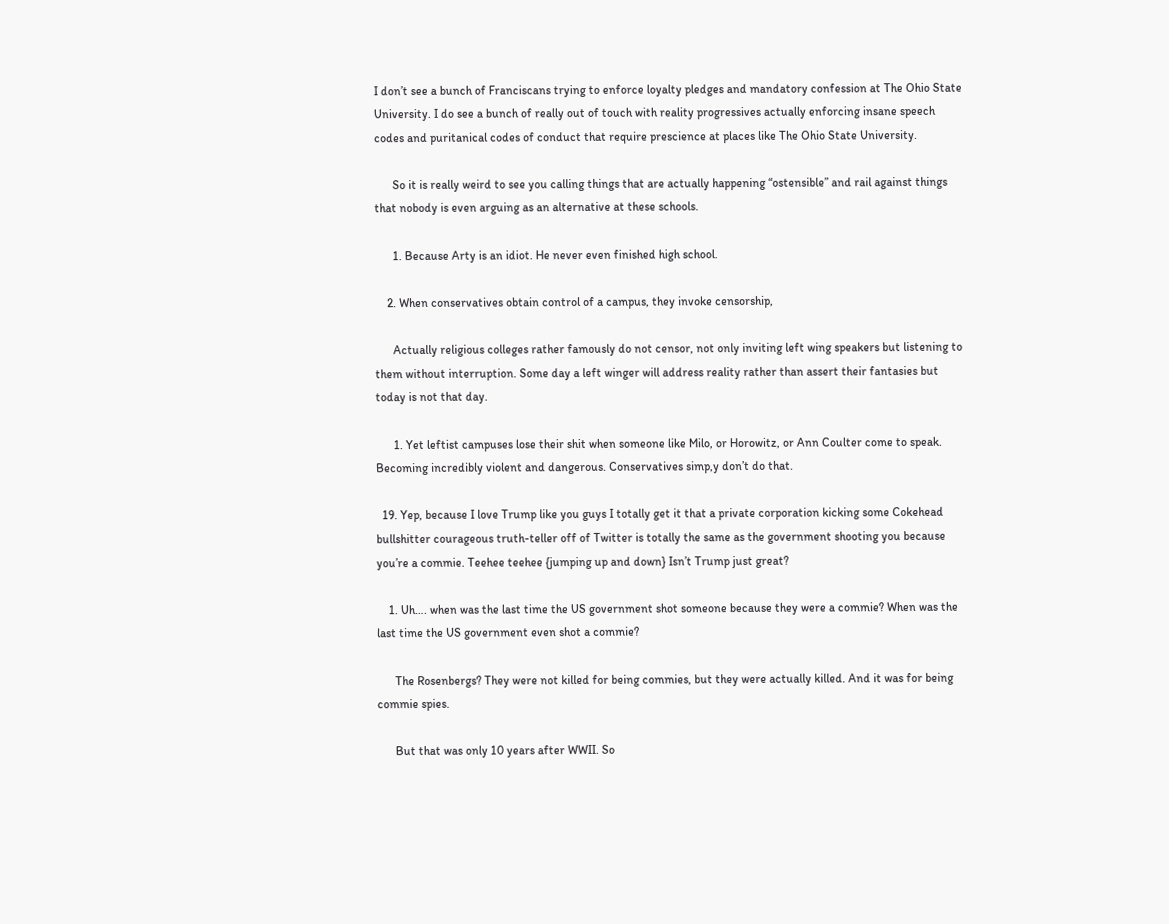I don’t see a bunch of Franciscans trying to enforce loyalty pledges and mandatory confession at The Ohio State University. I do see a bunch of really out of touch with reality progressives actually enforcing insane speech codes and puritanical codes of conduct that require prescience at places like The Ohio State University.

      So it is really weird to see you calling things that are actually happening “ostensible” and rail against things that nobody is even arguing as an alternative at these schools.

      1. Because Arty is an idiot. He never even finished high school.

    2. When conservatives obtain control of a campus, they invoke censorship,

      Actually religious colleges rather famously do not censor, not only inviting left wing speakers but listening to them without interruption. Some day a left winger will address reality rather than assert their fantasies but today is not that day.

      1. Yet leftist campuses lose their shit when someone like Milo, or Horowitz, or Ann Coulter come to speak. Becoming incredibly violent and dangerous. Conservatives simp,y don’t do that.

  19. Yep, because I love Trump like you guys I totally get it that a private corporation kicking some Cokehead bullshitter courageous truth-teller off of Twitter is totally the same as the government shooting you because you’re a commie. Teehee teehee {jumping up and down} Isn’t Trump just great?

    1. Uh…. when was the last time the US government shot someone because they were a commie? When was the last time the US government even shot a commie?

      The Rosenbergs? They were not killed for being commies, but they were actually killed. And it was for being commie spies.

      But that was only 10 years after WWII. So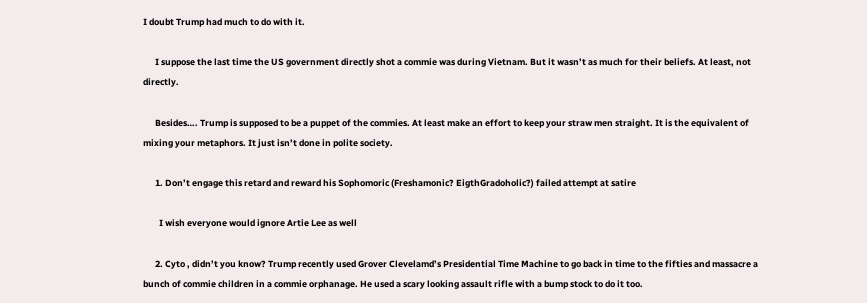I doubt Trump had much to do with it.

      I suppose the last time the US government directly shot a commie was during Vietnam. But it wasn’t as much for their beliefs. At least, not directly.

      Besides…. Trump is supposed to be a puppet of the commies. At least make an effort to keep your straw men straight. It is the equivalent of mixing your metaphors. It just isn’t done in polite society.

      1. Don’t engage this retard and reward his Sophomoric (Freshamonic? EigthGradoholic?) failed attempt at satire

        I wish everyone would ignore Artie Lee as well

      2. Cyto , didn’t you know? Trump recently used Grover Clevelamd’s Presidential Time Machine to go back in time to the fifties and massacre a bunch of commie children in a commie orphanage. He used a scary looking assault rifle with a bump stock to do it too.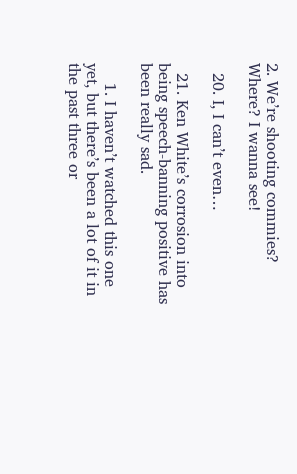2. We’re shooting commies? Where? I wanna see!

  20. I, I can’t even…

  21. Ken White’s corrosion into being speech-banning positive has been really sad.

    1. I haven’t watched this one yet, but there’s been a lot of it in the past three or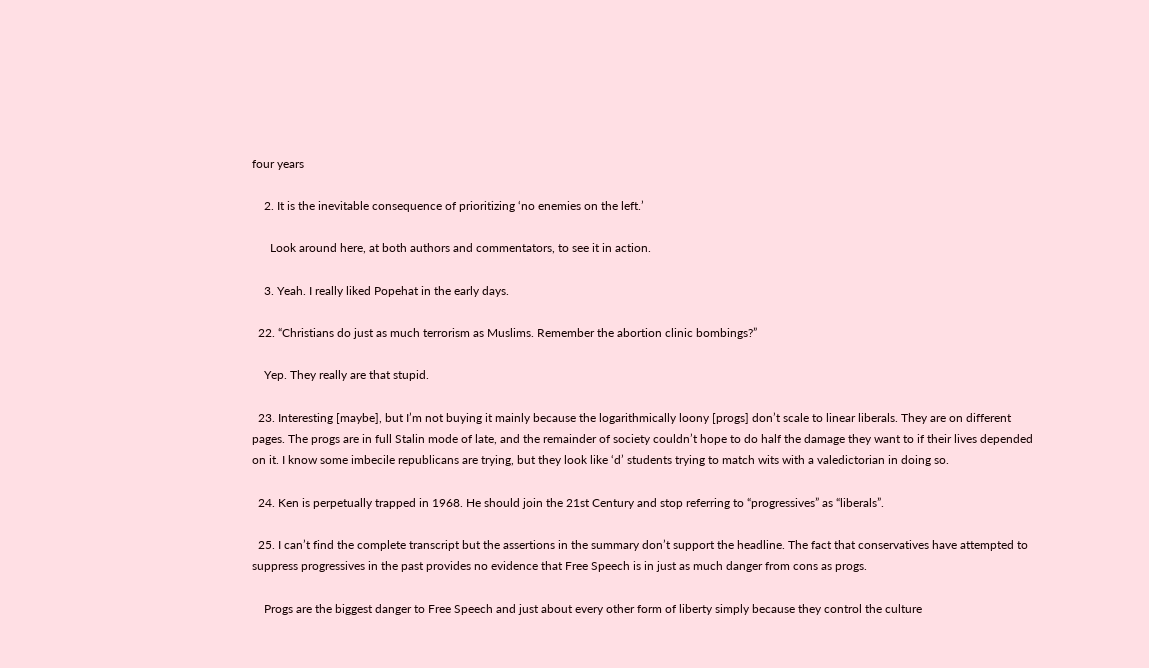four years

    2. It is the inevitable consequence of prioritizing ‘no enemies on the left.’

      Look around here, at both authors and commentators, to see it in action.

    3. Yeah. I really liked Popehat in the early days.

  22. “Christians do just as much terrorism as Muslims. Remember the abortion clinic bombings?”

    Yep. They really are that stupid.

  23. Interesting [maybe], but I’m not buying it mainly because the logarithmically loony [progs] don’t scale to linear liberals. They are on different pages. The progs are in full Stalin mode of late, and the remainder of society couldn’t hope to do half the damage they want to if their lives depended on it. I know some imbecile republicans are trying, but they look like ‘d’ students trying to match wits with a valedictorian in doing so.

  24. Ken is perpetually trapped in 1968. He should join the 21st Century and stop referring to “progressives” as “liberals”.

  25. I can’t find the complete transcript but the assertions in the summary don’t support the headline. The fact that conservatives have attempted to suppress progressives in the past provides no evidence that Free Speech is in just as much danger from cons as progs.

    Progs are the biggest danger to Free Speech and just about every other form of liberty simply because they control the culture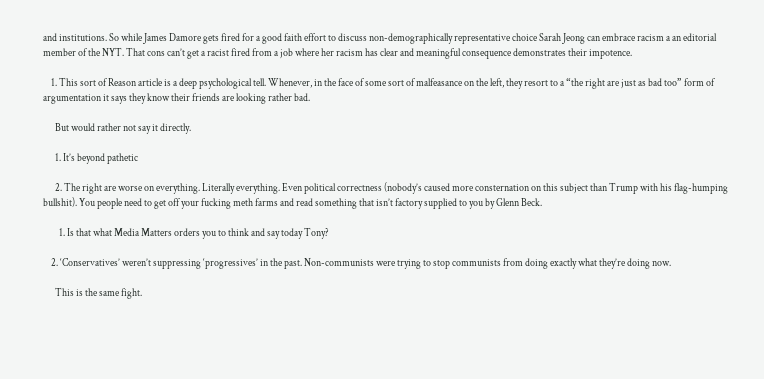and institutions. So while James Damore gets fired for a good faith effort to discuss non-demographically representative choice Sarah Jeong can embrace racism a an editorial member of the NYT. That cons can’t get a racist fired from a job where her racism has clear and meaningful consequence demonstrates their impotence.

    1. This sort of Reason article is a deep psychological tell. Whenever, in the face of some sort of malfeasance on the left, they resort to a “the right are just as bad too” form of argumentation it says they know their friends are looking rather bad.

      But would rather not say it directly.

      1. It’s beyond pathetic

      2. The right are worse on everything. Literally everything. Even political correctness (nobody’s caused more consternation on this subject than Trump with his flag-humping bullshit). You people need to get off your fucking meth farms and read something that isn’t factory supplied to you by Glenn Beck.

        1. Is that what Media Matters orders you to think and say today Tony?

    2. ‘Conservatives’ weren’t suppressing ‘progressives’ in the past. Non-communists were trying to stop communists from doing exactly what they’re doing now.

      This is the same fight.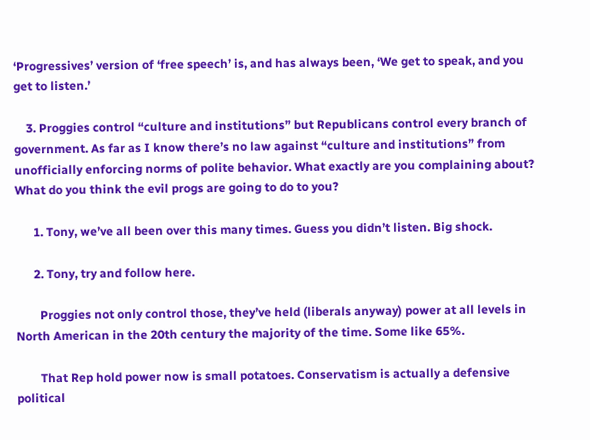‘Progressives’ version of ‘free speech’ is, and has always been, ‘We get to speak, and you get to listen.’

    3. Proggies control “culture and institutions” but Republicans control every branch of government. As far as I know there’s no law against “culture and institutions” from unofficially enforcing norms of polite behavior. What exactly are you complaining about? What do you think the evil progs are going to do to you?

      1. Tony, we’ve all been over this many times. Guess you didn’t listen. Big shock.

      2. Tony, try and follow here.

        Proggies not only control those, they’ve held (liberals anyway) power at all levels in North American in the 20th century the majority of the time. Some like 65%.

        That Rep hold power now is small potatoes. Conservatism is actually a defensive political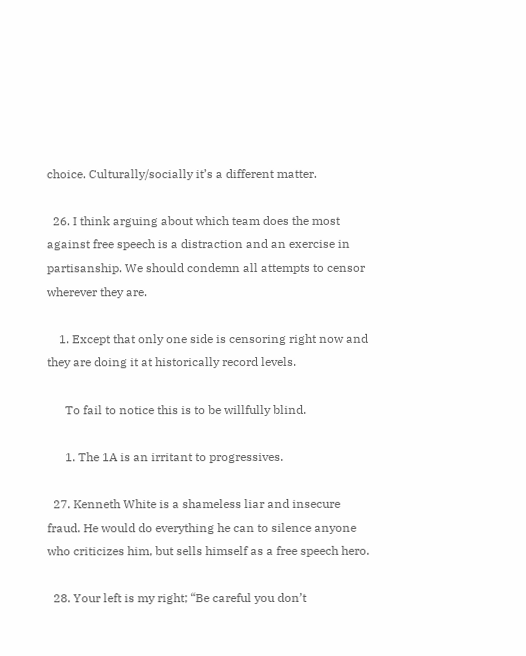choice. Culturally/socially it’s a different matter.

  26. I think arguing about which team does the most against free speech is a distraction and an exercise in partisanship. We should condemn all attempts to censor wherever they are.

    1. Except that only one side is censoring right now and they are doing it at historically record levels.

      To fail to notice this is to be willfully blind.

      1. The 1A is an irritant to progressives.

  27. Kenneth White is a shameless liar and insecure fraud. He would do everything he can to silence anyone who criticizes him, but sells himself as a free speech hero.

  28. Your left is my right; “Be careful you don’t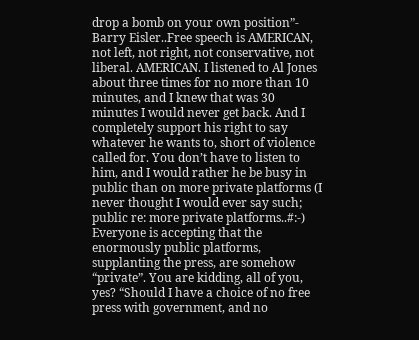drop a bomb on your own position”- Barry Eisler..Free speech is AMERICAN, not left, not right, not conservative, not liberal. AMERICAN. I listened to Al Jones about three times for no more than 10 minutes, and I knew that was 30 minutes I would never get back. And I completely support his right to say whatever he wants to, short of violence called for. You don’t have to listen to him, and I would rather he be busy in public than on more private platforms (I never thought I would ever say such; public re: more private platforms..#:-) Everyone is accepting that the enormously public platforms, supplanting the press, are somehow “private”. You are kidding, all of you, yes? “Should I have a choice of no free press with government, and no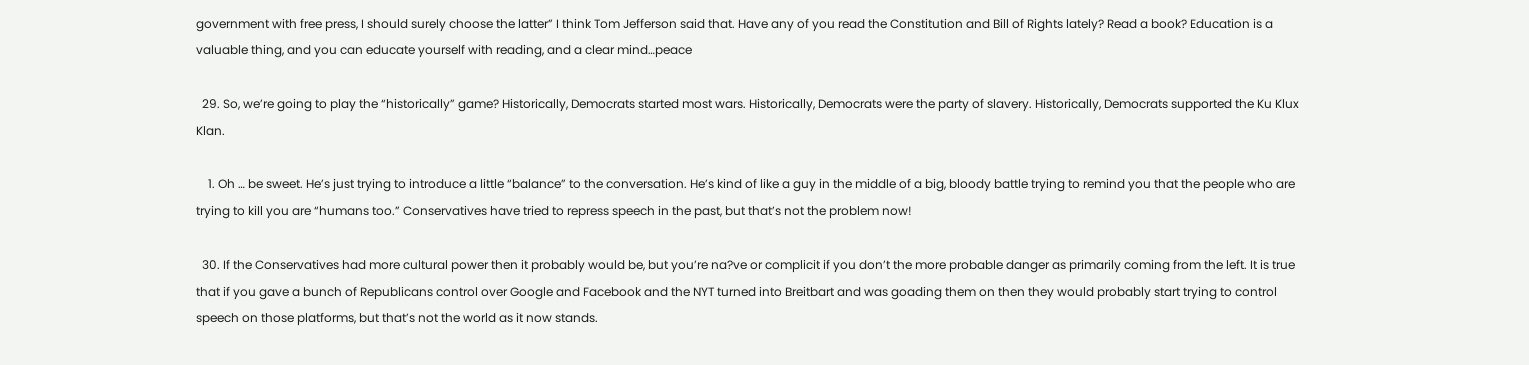government with free press, I should surely choose the latter” I think Tom Jefferson said that. Have any of you read the Constitution and Bill of Rights lately? Read a book? Education is a valuable thing, and you can educate yourself with reading, and a clear mind…peace

  29. So, we’re going to play the “historically” game? Historically, Democrats started most wars. Historically, Democrats were the party of slavery. Historically, Democrats supported the Ku Klux Klan.

    1. Oh … be sweet. He’s just trying to introduce a little “balance” to the conversation. He’s kind of like a guy in the middle of a big, bloody battle trying to remind you that the people who are trying to kill you are “humans too.” Conservatives have tried to repress speech in the past, but that’s not the problem now!

  30. If the Conservatives had more cultural power then it probably would be, but you’re na?ve or complicit if you don’t the more probable danger as primarily coming from the left. It is true that if you gave a bunch of Republicans control over Google and Facebook and the NYT turned into Breitbart and was goading them on then they would probably start trying to control speech on those platforms, but that’s not the world as it now stands.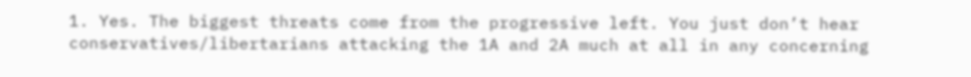1. Yes. The biggest threats come from the progressive left. You just don’t hear conservatives/libertarians attacking the 1A and 2A much at all in any concerning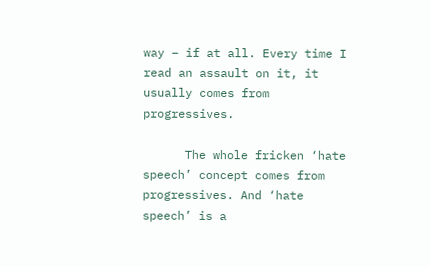way – if at all. Every time I read an assault on it, it usually comes from progressives.

      The whole fricken ‘hate speech’ concept comes from progressives. And ‘hate speech’ is a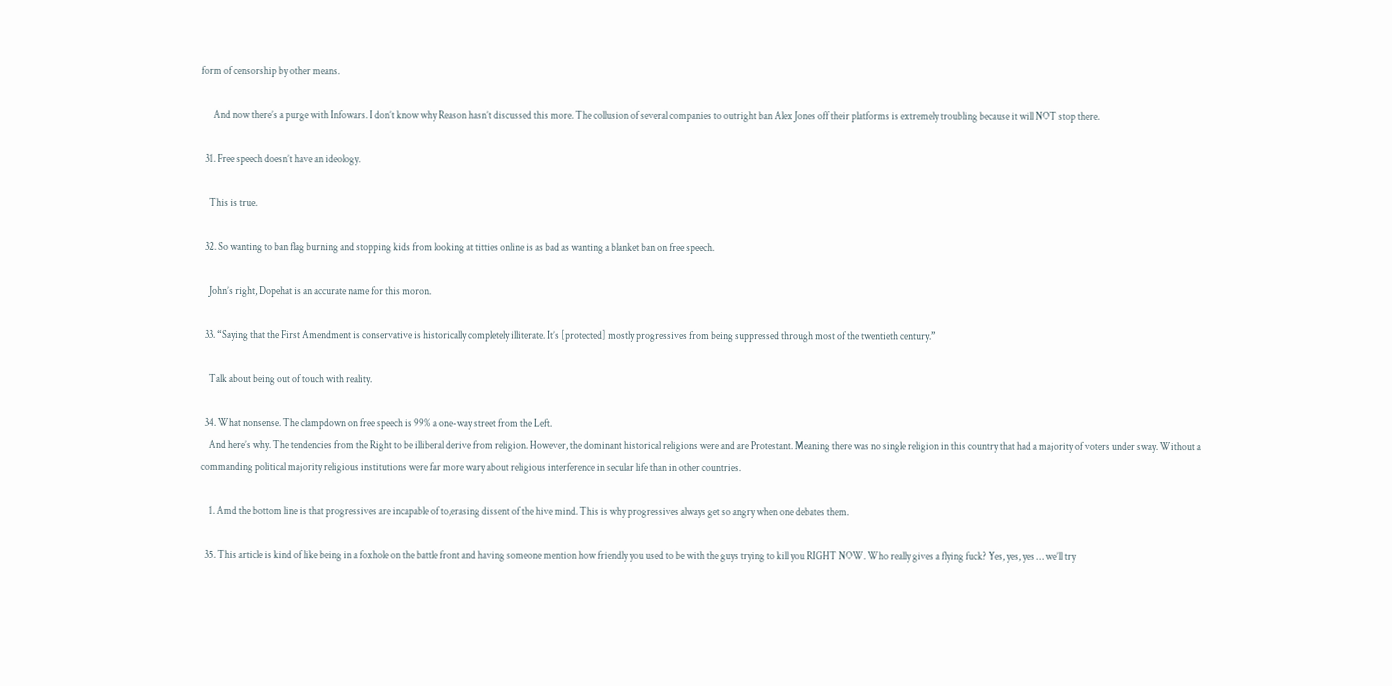form of censorship by other means.

      And now there’s a purge with Infowars. I don’t know why Reason hasn’t discussed this more. The collusion of several companies to outright ban Alex Jones off their platforms is extremely troubling because it will NOT stop there.

  31. Free speech doesn’t have an ideology.

    This is true.

  32. So wanting to ban flag burning and stopping kids from looking at titties online is as bad as wanting a blanket ban on free speech.

    John’s right, Dopehat is an accurate name for this moron.

  33. “Saying that the First Amendment is conservative is historically completely illiterate. It’s [protected] mostly progressives from being suppressed through most of the twentieth century.”

    Talk about being out of touch with reality.

  34. What nonsense. The clampdown on free speech is 99% a one-way street from the Left.
    And here’s why. The tendencies from the Right to be illiberal derive from religion. However, the dominant historical religions were and are Protestant. Meaning there was no single religion in this country that had a majority of voters under sway. Without a commanding political majority religious institutions were far more wary about religious interference in secular life than in other countries.

    1. Amd the bottom line is that progressives are incapable of to,erasing dissent of the hive mind. This is why progressives always get so angry when one debates them.

  35. This article is kind of like being in a foxhole on the battle front and having someone mention how friendly you used to be with the guys trying to kill you RIGHT NOW. Who really gives a flying fuck? Yes, yes, yes … we’ll try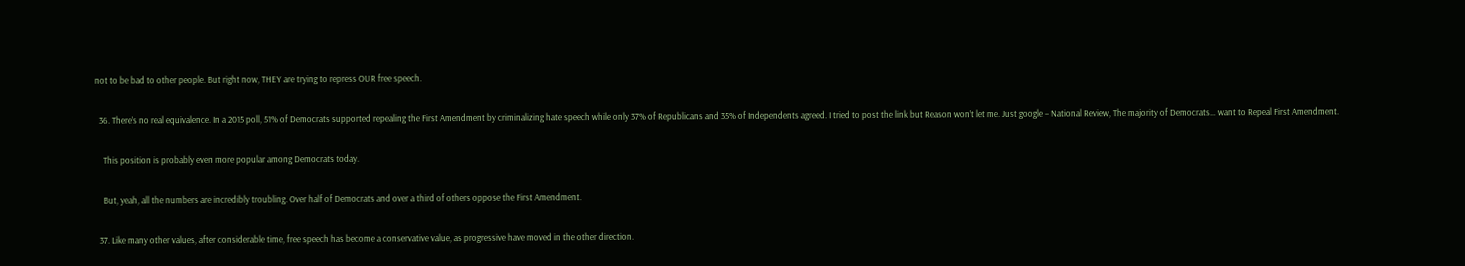not to be bad to other people. But right now, THEY are trying to repress OUR free speech.

  36. There’s no real equivalence. In a 2015 poll, 51% of Democrats supported repealing the First Amendment by criminalizing hate speech while only 37% of Republicans and 35% of Independents agreed. I tried to post the link but Reason won’t let me. Just google – National Review, The majority of Democrats… want to Repeal First Amendment.

    This position is probably even more popular among Democrats today.

    But, yeah, all the numbers are incredibly troubling. Over half of Democrats and over a third of others oppose the First Amendment.

  37. Like many other values, after considerable time, free speech has become a conservative value, as progressive have moved in the other direction.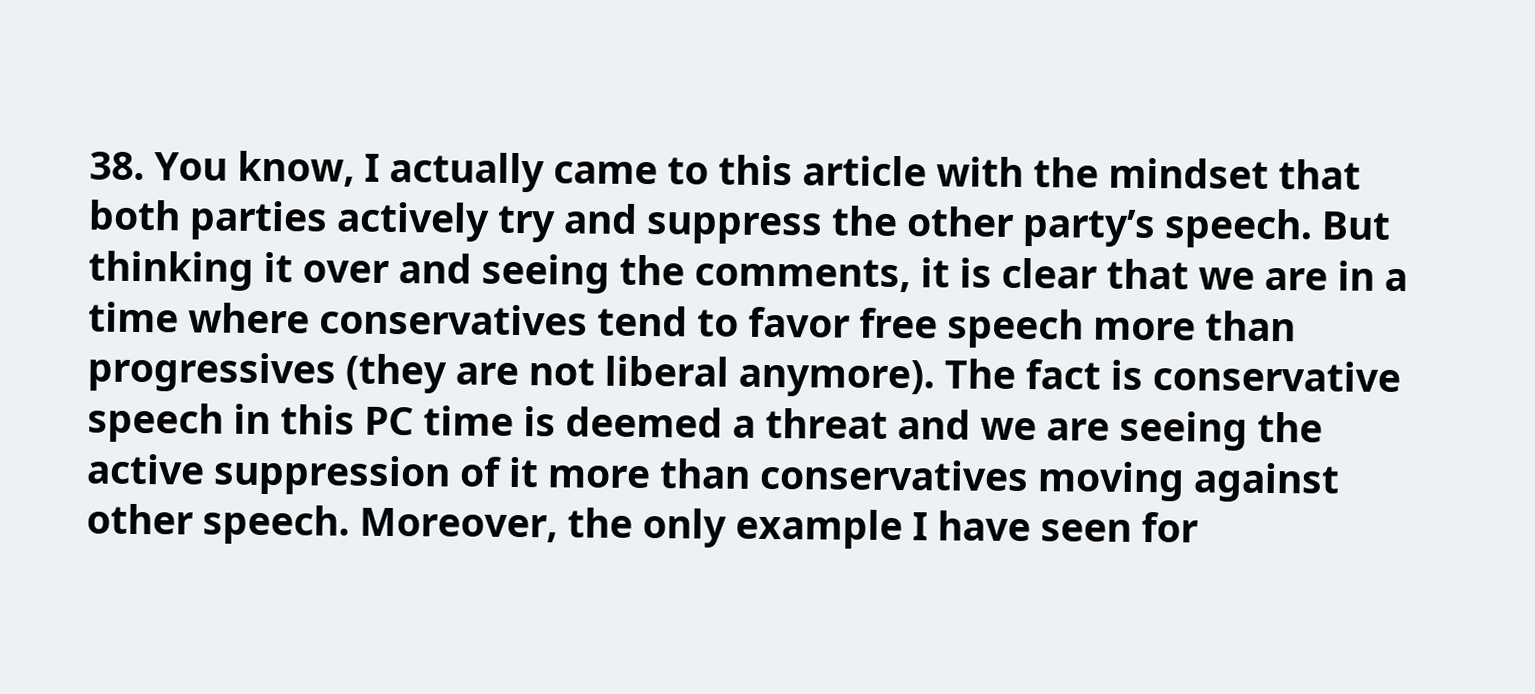38. You know, I actually came to this article with the mindset that both parties actively try and suppress the other party’s speech. But thinking it over and seeing the comments, it is clear that we are in a time where conservatives tend to favor free speech more than progressives (they are not liberal anymore). The fact is conservative speech in this PC time is deemed a threat and we are seeing the active suppression of it more than conservatives moving against other speech. Moreover, the only example I have seen for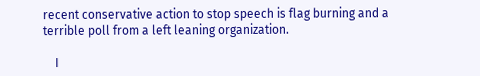recent conservative action to stop speech is flag burning and a terrible poll from a left leaning organization.

    I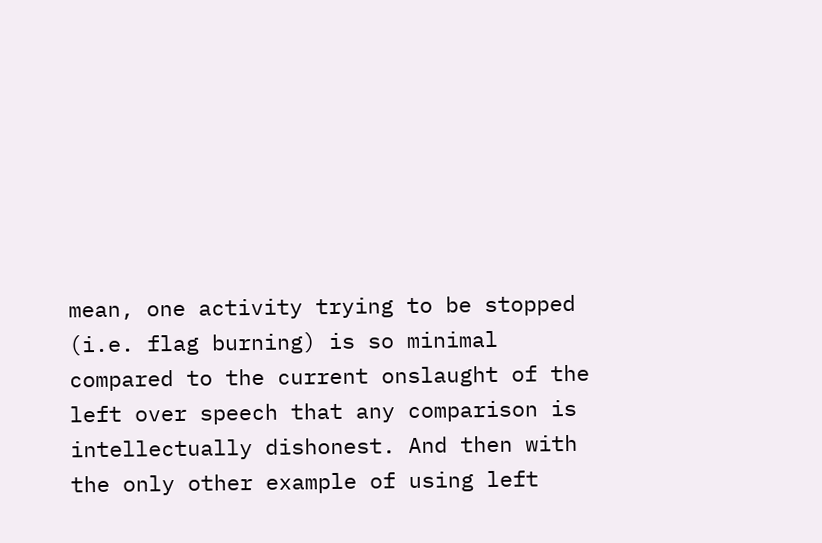mean, one activity trying to be stopped (i.e. flag burning) is so minimal compared to the current onslaught of the left over speech that any comparison is intellectually dishonest. And then with the only other example of using left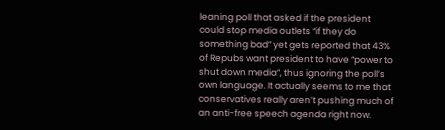leaning poll that asked if the president could stop media outlets “if they do something bad” yet gets reported that 43% of Repubs want president to have “power to shut down media”, thus ignoring the poll’s own language. It actually seems to me that conservatives really aren’t pushing much of an anti-free speech agenda right now.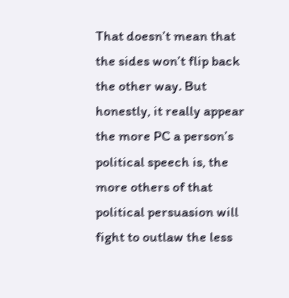That doesn’t mean that the sides won’t flip back the other way. But honestly, it really appear the more PC a person’s political speech is, the more others of that political persuasion will fight to outlaw the less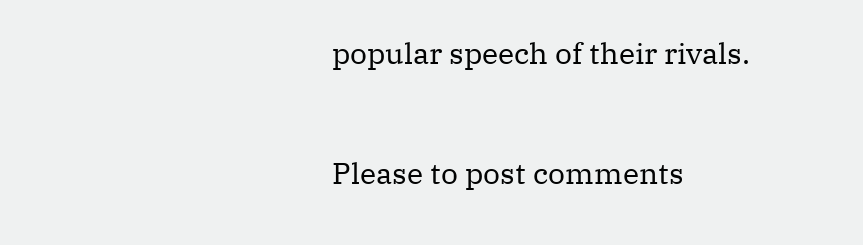popular speech of their rivals.

Please to post comments